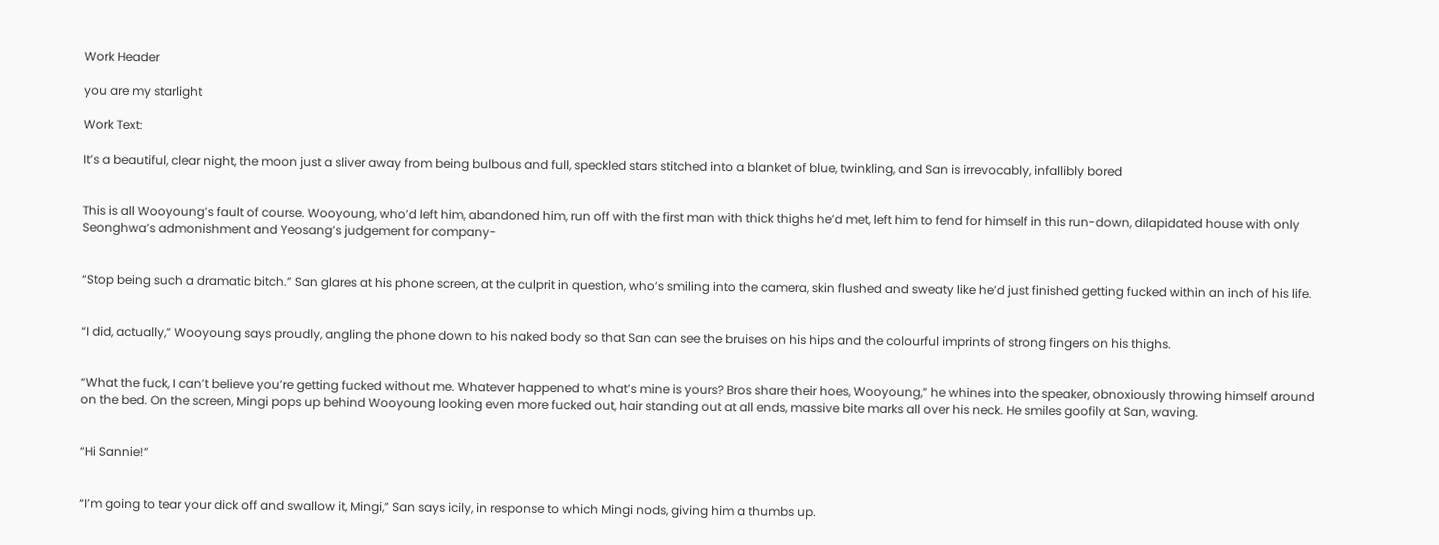Work Header

you are my starlight

Work Text:

It’s a beautiful, clear night, the moon just a sliver away from being bulbous and full, speckled stars stitched into a blanket of blue, twinkling, and San is irrevocably, infallibly bored


This is all Wooyoung’s fault of course. Wooyoung, who’d left him, abandoned him, run off with the first man with thick thighs he’d met, left him to fend for himself in this run-down, dilapidated house with only Seonghwa’s admonishment and Yeosang’s judgement for company-


“Stop being such a dramatic bitch.” San glares at his phone screen, at the culprit in question, who’s smiling into the camera, skin flushed and sweaty like he’d just finished getting fucked within an inch of his life.


“I did, actually,” Wooyoung says proudly, angling the phone down to his naked body so that San can see the bruises on his hips and the colourful imprints of strong fingers on his thighs.


“What the fuck, I can’t believe you’re getting fucked without me. Whatever happened to what’s mine is yours? Bros share their hoes, Wooyoung,” he whines into the speaker, obnoxiously throwing himself around on the bed. On the screen, Mingi pops up behind Wooyoung looking even more fucked out, hair standing out at all ends, massive bite marks all over his neck. He smiles goofily at San, waving.


“Hi Sannie!”


“I’m going to tear your dick off and swallow it, Mingi,” San says icily, in response to which Mingi nods, giving him a thumbs up.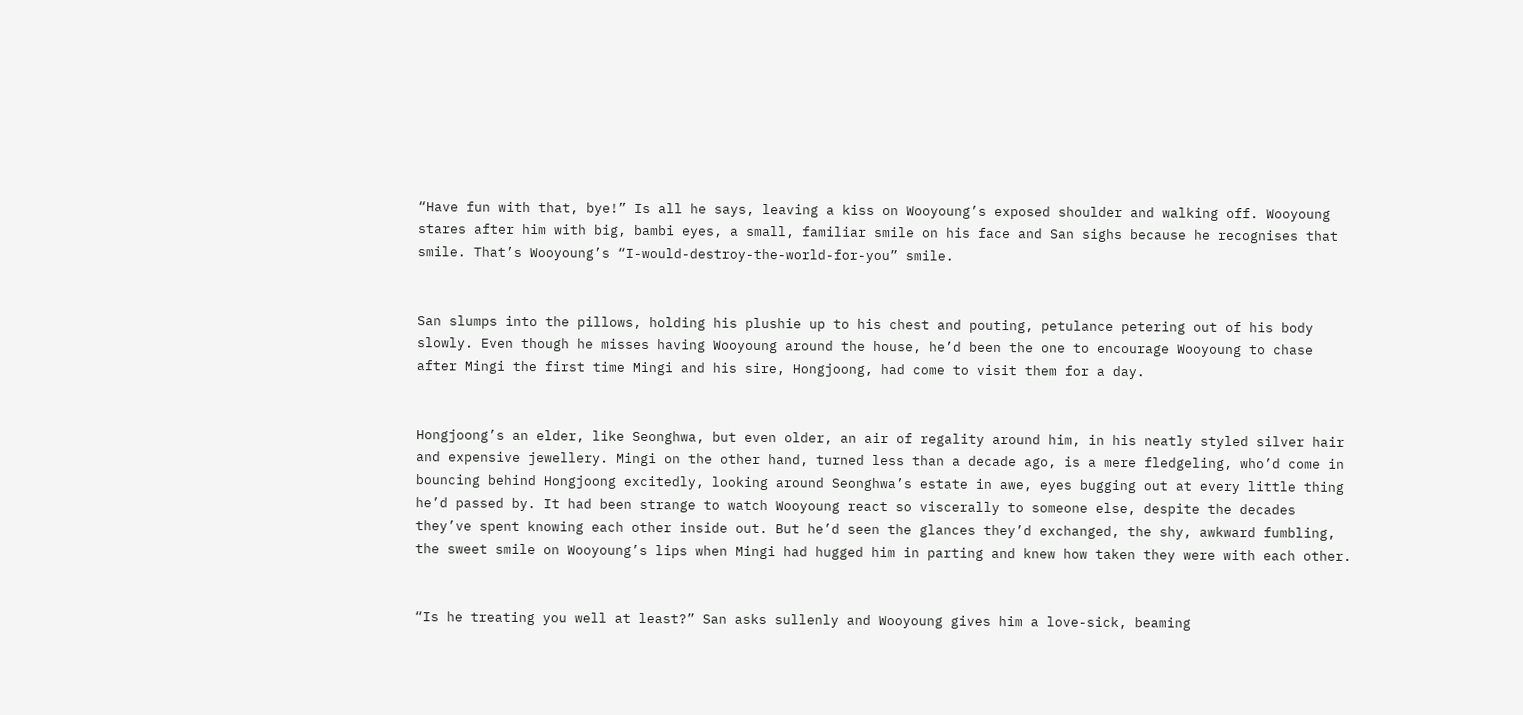“Have fun with that, bye!” Is all he says, leaving a kiss on Wooyoung’s exposed shoulder and walking off. Wooyoung stares after him with big, bambi eyes, a small, familiar smile on his face and San sighs because he recognises that smile. That’s Wooyoung’s “I-would-destroy-the-world-for-you” smile.


San slumps into the pillows, holding his plushie up to his chest and pouting, petulance petering out of his body slowly. Even though he misses having Wooyoung around the house, he’d been the one to encourage Wooyoung to chase after Mingi the first time Mingi and his sire, Hongjoong, had come to visit them for a day.


Hongjoong’s an elder, like Seonghwa, but even older, an air of regality around him, in his neatly styled silver hair and expensive jewellery. Mingi on the other hand, turned less than a decade ago, is a mere fledgeling, who’d come in bouncing behind Hongjoong excitedly, looking around Seonghwa’s estate in awe, eyes bugging out at every little thing he’d passed by. It had been strange to watch Wooyoung react so viscerally to someone else, despite the decades they’ve spent knowing each other inside out. But he’d seen the glances they’d exchanged, the shy, awkward fumbling, the sweet smile on Wooyoung’s lips when Mingi had hugged him in parting and knew how taken they were with each other.


“Is he treating you well at least?” San asks sullenly and Wooyoung gives him a love-sick, beaming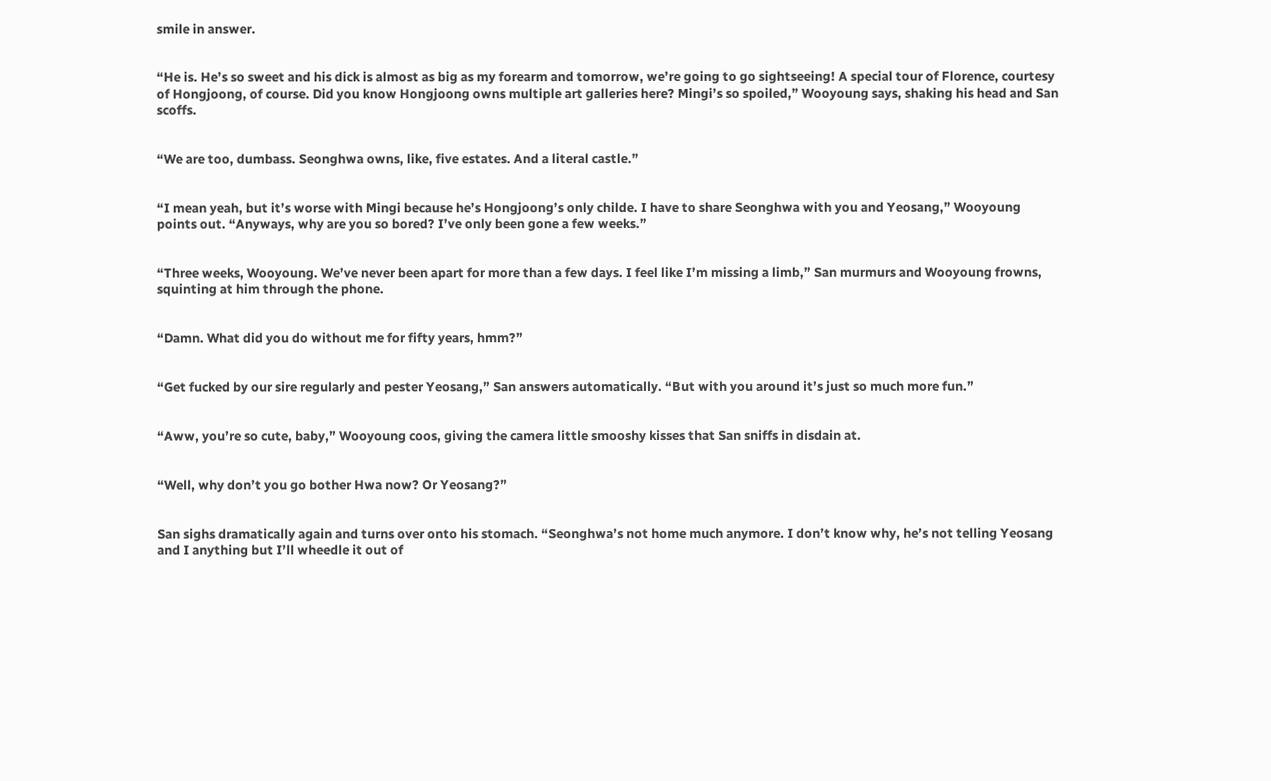smile in answer.


“He is. He’s so sweet and his dick is almost as big as my forearm and tomorrow, we’re going to go sightseeing! A special tour of Florence, courtesy of Hongjoong, of course. Did you know Hongjoong owns multiple art galleries here? Mingi’s so spoiled,” Wooyoung says, shaking his head and San scoffs.


“We are too, dumbass. Seonghwa owns, like, five estates. And a literal castle.”


“I mean yeah, but it’s worse with Mingi because he’s Hongjoong’s only childe. I have to share Seonghwa with you and Yeosang,” Wooyoung points out. “Anyways, why are you so bored? I’ve only been gone a few weeks.”


“Three weeks, Wooyoung. We’ve never been apart for more than a few days. I feel like I’m missing a limb,” San murmurs and Wooyoung frowns, squinting at him through the phone.


“Damn. What did you do without me for fifty years, hmm?”


“Get fucked by our sire regularly and pester Yeosang,” San answers automatically. “But with you around it’s just so much more fun.”


“Aww, you’re so cute, baby,” Wooyoung coos, giving the camera little smooshy kisses that San sniffs in disdain at.


“Well, why don’t you go bother Hwa now? Or Yeosang?”


San sighs dramatically again and turns over onto his stomach. “Seonghwa’s not home much anymore. I don’t know why, he’s not telling Yeosang and I anything but I’ll wheedle it out of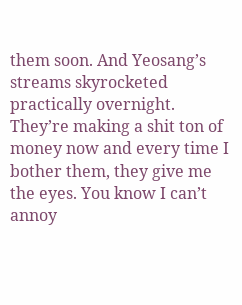them soon. And Yeosang’s streams skyrocketed practically overnight. They’re making a shit ton of money now and every time I bother them, they give me the eyes. You know I can’t annoy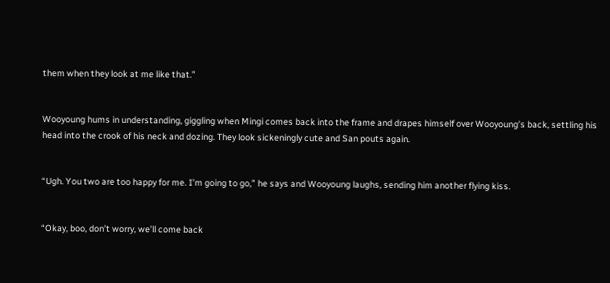them when they look at me like that.”


Wooyoung hums in understanding, giggling when Mingi comes back into the frame and drapes himself over Wooyoung’s back, settling his head into the crook of his neck and dozing. They look sickeningly cute and San pouts again.


“Ugh. You two are too happy for me. I’m going to go,” he says and Wooyoung laughs, sending him another flying kiss.


“Okay, boo, don’t worry, we’ll come back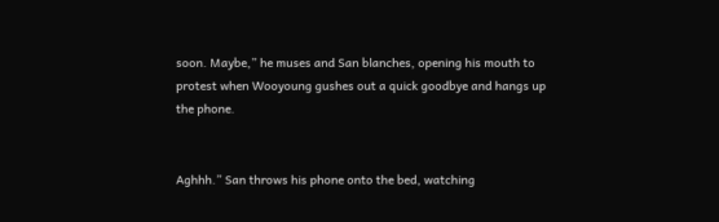soon. Maybe,” he muses and San blanches, opening his mouth to protest when Wooyoung gushes out a quick goodbye and hangs up the phone.


Aghhh.” San throws his phone onto the bed, watching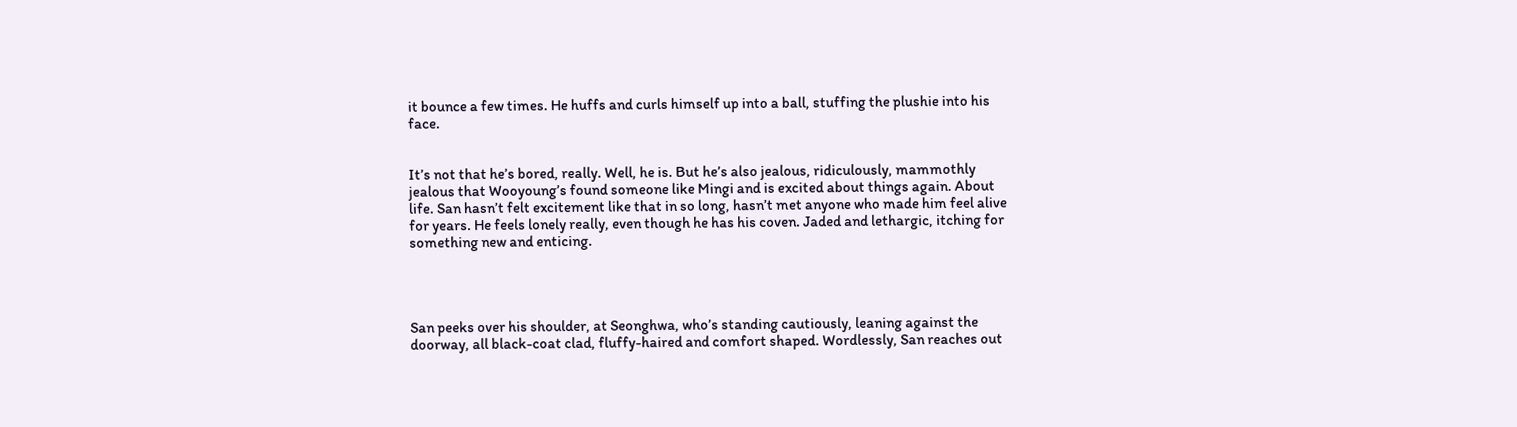it bounce a few times. He huffs and curls himself up into a ball, stuffing the plushie into his face.


It’s not that he’s bored, really. Well, he is. But he’s also jealous, ridiculously, mammothly jealous that Wooyoung’s found someone like Mingi and is excited about things again. About life. San hasn’t felt excitement like that in so long, hasn’t met anyone who made him feel alive for years. He feels lonely really, even though he has his coven. Jaded and lethargic, itching for something new and enticing.




San peeks over his shoulder, at Seonghwa, who’s standing cautiously, leaning against the doorway, all black-coat clad, fluffy-haired and comfort shaped. Wordlessly, San reaches out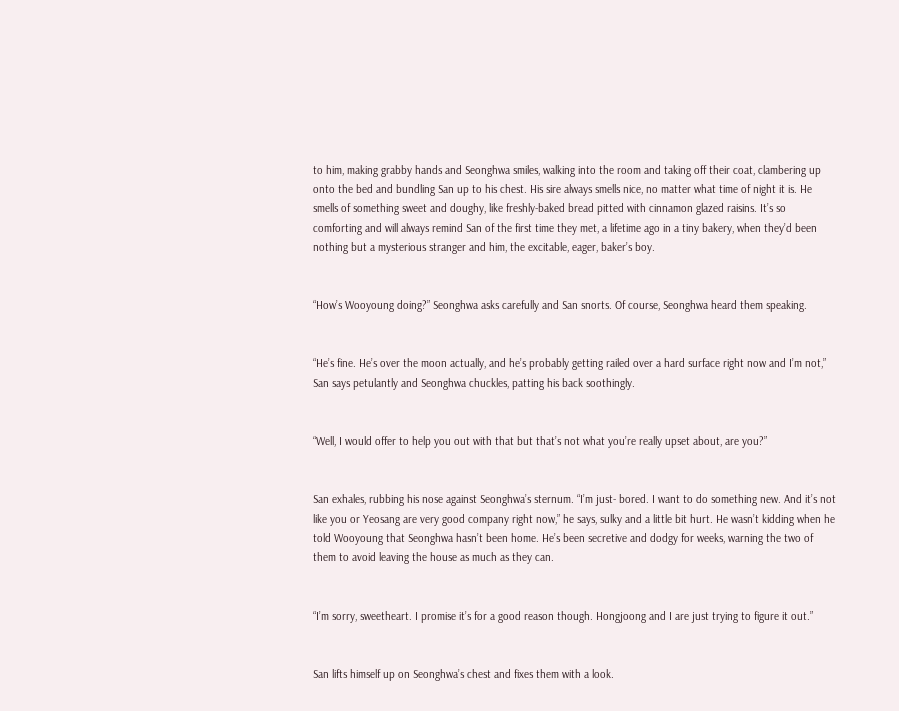to him, making grabby hands and Seonghwa smiles, walking into the room and taking off their coat, clambering up onto the bed and bundling San up to his chest. His sire always smells nice, no matter what time of night it is. He smells of something sweet and doughy, like freshly-baked bread pitted with cinnamon glazed raisins. It’s so comforting and will always remind San of the first time they met, a lifetime ago in a tiny bakery, when they’d been nothing but a mysterious stranger and him, the excitable, eager, baker’s boy.


“How’s Wooyoung doing?” Seonghwa asks carefully and San snorts. Of course, Seonghwa heard them speaking.


“He’s fine. He’s over the moon actually, and he’s probably getting railed over a hard surface right now and I’m not,” San says petulantly and Seonghwa chuckles, patting his back soothingly.


“Well, I would offer to help you out with that but that’s not what you’re really upset about, are you?”


San exhales, rubbing his nose against Seonghwa’s sternum. “I’m just- bored. I want to do something new. And it’s not like you or Yeosang are very good company right now,” he says, sulky and a little bit hurt. He wasn’t kidding when he told Wooyoung that Seonghwa hasn’t been home. He’s been secretive and dodgy for weeks, warning the two of them to avoid leaving the house as much as they can.


“I’m sorry, sweetheart. I promise it’s for a good reason though. Hongjoong and I are just trying to figure it out.”


San lifts himself up on Seonghwa’s chest and fixes them with a look.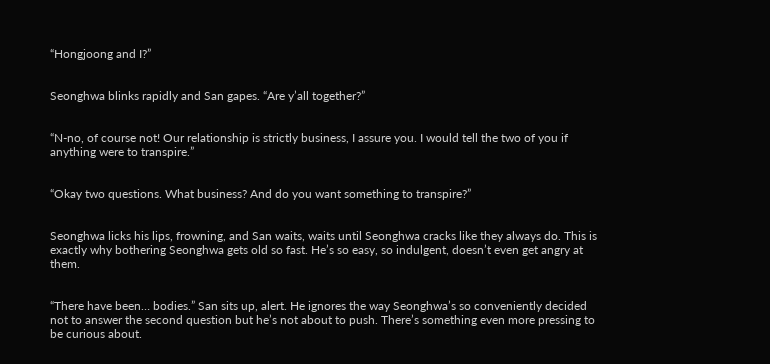“Hongjoong and I?”


Seonghwa blinks rapidly and San gapes. “Are y’all together?”


“N-no, of course not! Our relationship is strictly business, I assure you. I would tell the two of you if anything were to transpire.”


“Okay two questions. What business? And do you want something to transpire?”


Seonghwa licks his lips, frowning, and San waits, waits until Seonghwa cracks like they always do. This is exactly why bothering Seonghwa gets old so fast. He’s so easy, so indulgent, doesn’t even get angry at them.


“There have been… bodies.” San sits up, alert. He ignores the way Seonghwa’s so conveniently decided not to answer the second question but he’s not about to push. There’s something even more pressing to be curious about.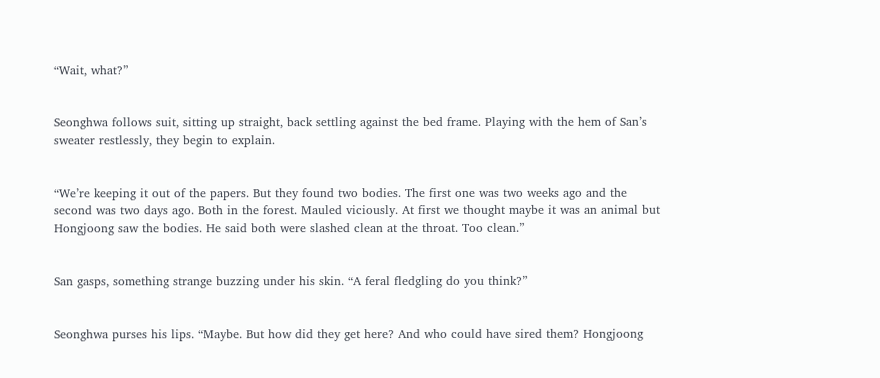“Wait, what?”


Seonghwa follows suit, sitting up straight, back settling against the bed frame. Playing with the hem of San’s sweater restlessly, they begin to explain.


“We’re keeping it out of the papers. But they found two bodies. The first one was two weeks ago and the second was two days ago. Both in the forest. Mauled viciously. At first we thought maybe it was an animal but Hongjoong saw the bodies. He said both were slashed clean at the throat. Too clean.”


San gasps, something strange buzzing under his skin. “A feral fledgling do you think?”


Seonghwa purses his lips. “Maybe. But how did they get here? And who could have sired them? Hongjoong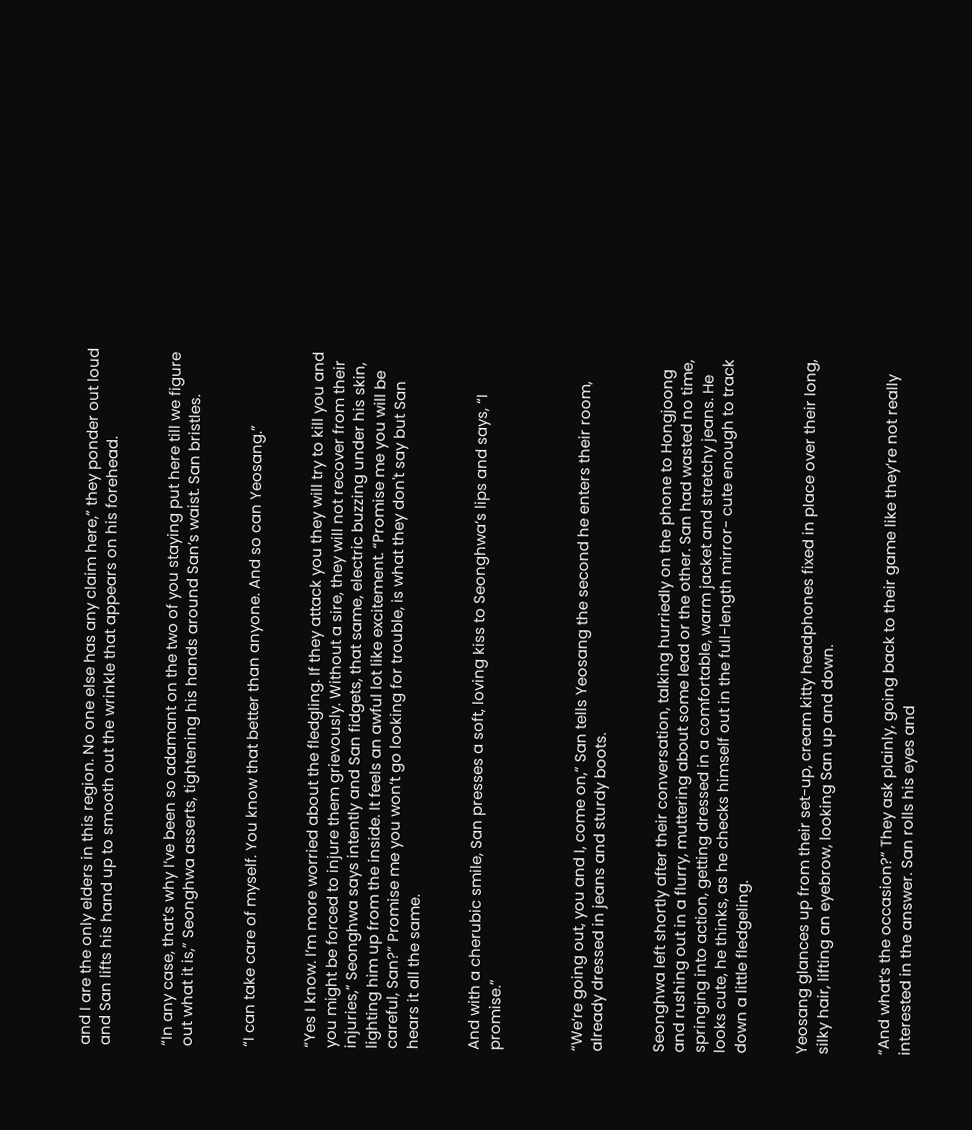and I are the only elders in this region. No one else has any claim here,” they ponder out loud and San lifts his hand up to smooth out the wrinkle that appears on his forehead.


“In any case, that’s why I’ve been so adamant on the two of you staying put here till we figure out what it is,” Seonghwa asserts, tightening his hands around San’s waist. San bristles.


“I can take care of myself. You know that better than anyone. And so can Yeosang.”


“Yes I know. I’m more worried about the fledgling. If they attack you they will try to kill you and you might be forced to injure them grievously. Without a sire, they will not recover from their injuries,” Seonghwa says intently and San fidgets, that same, electric buzzing under his skin, lighting him up from the inside. It feels an awful lot like excitement. “Promise me you will be careful, San?” Promise me you won’t go looking for trouble, is what they don't say but San hears it all the same.


And with a cherubic smile, San presses a soft, loving kiss to Seonghwa’s lips and says, “I promise.”



“We’re going out, you and I, come on,” San tells Yeosang the second he enters their room, already dressed in jeans and sturdy boots.


Seonghwa left shortly after their conversation, talking hurriedly on the phone to Hongjoong and rushing out in a flurry, muttering about some lead or the other. San had wasted no time, springing into action, getting dressed in a comfortable, warm jacket and stretchy jeans. He looks cute, he thinks, as he checks himself out in the full-length mirror- cute enough to track down a little fledgeling.


Yeosang glances up from their set-up, cream kitty headphones fixed in place over their long, silky hair, lifting an eyebrow, looking San up and down.


“And what’s the occasion?” They ask plainly, going back to their game like they’re not really interested in the answer. San rolls his eyes and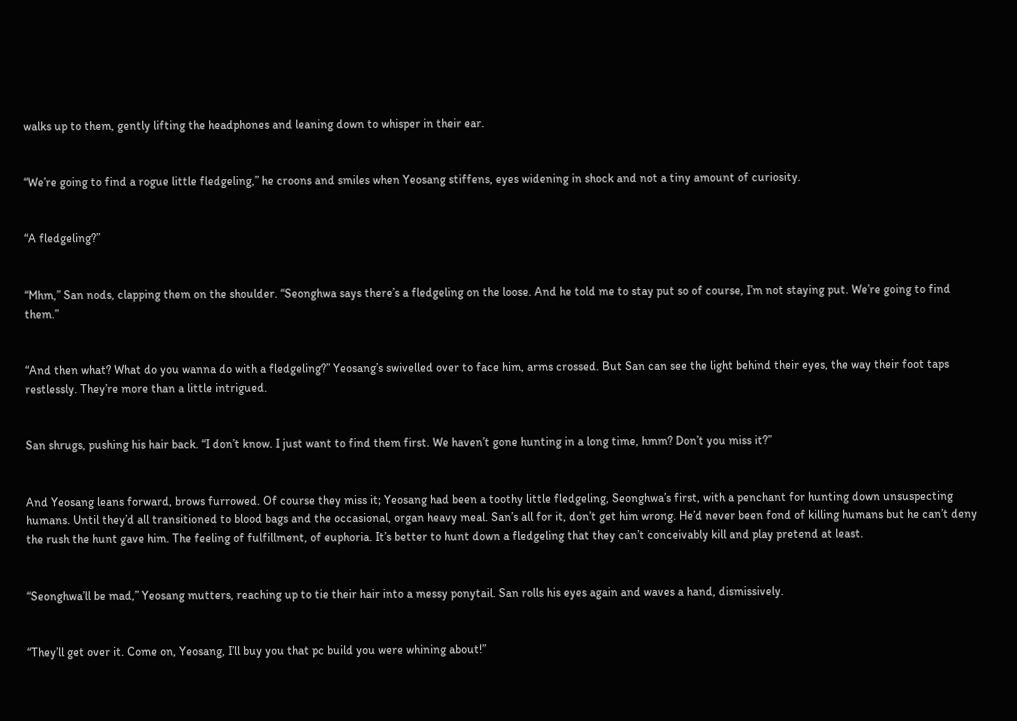walks up to them, gently lifting the headphones and leaning down to whisper in their ear.


“We’re going to find a rogue little fledgeling,” he croons and smiles when Yeosang stiffens, eyes widening in shock and not a tiny amount of curiosity.


“A fledgeling?”


“Mhm,” San nods, clapping them on the shoulder. “Seonghwa says there’s a fledgeling on the loose. And he told me to stay put so of course, I’m not staying put. We’re going to find them.”


“And then what? What do you wanna do with a fledgeling?” Yeosang’s swivelled over to face him, arms crossed. But San can see the light behind their eyes, the way their foot taps restlessly. They’re more than a little intrigued.


San shrugs, pushing his hair back. “I don’t know. I just want to find them first. We haven’t gone hunting in a long time, hmm? Don’t you miss it?”


And Yeosang leans forward, brows furrowed. Of course they miss it; Yeosang had been a toothy little fledgeling, Seonghwa’s first, with a penchant for hunting down unsuspecting humans. Until they’d all transitioned to blood bags and the occasional, organ heavy meal. San’s all for it, don’t get him wrong. He’d never been fond of killing humans but he can’t deny the rush the hunt gave him. The feeling of fulfillment, of euphoria. It’s better to hunt down a fledgeling that they can’t conceivably kill and play pretend at least.


“Seonghwa’ll be mad,” Yeosang mutters, reaching up to tie their hair into a messy ponytail. San rolls his eyes again and waves a hand, dismissively.


“They’ll get over it. Come on, Yeosang, I’ll buy you that pc build you were whining about!”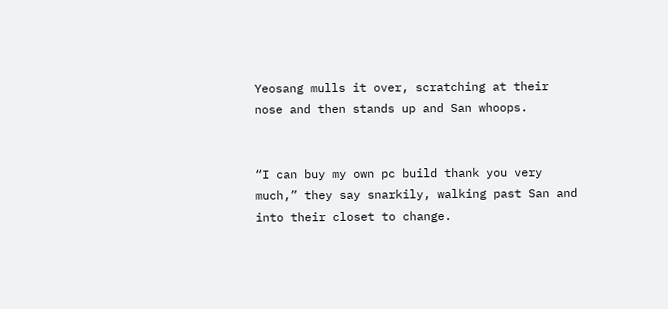Yeosang mulls it over, scratching at their nose and then stands up and San whoops.


“I can buy my own pc build thank you very much,” they say snarkily, walking past San and into their closet to change.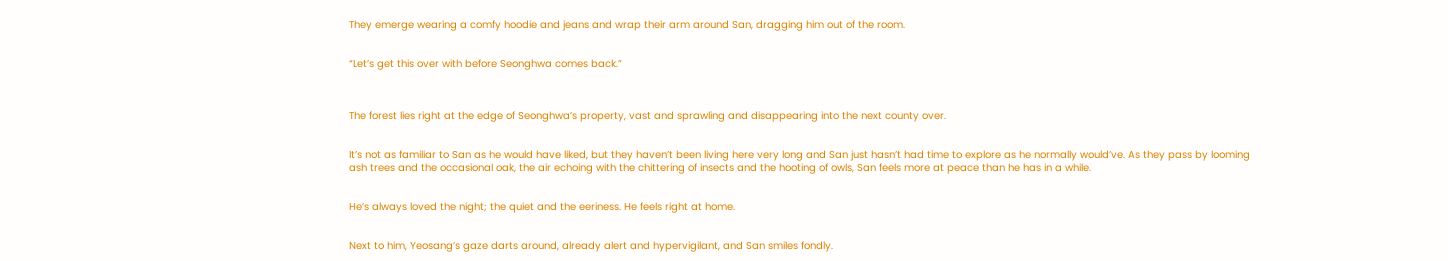They emerge wearing a comfy hoodie and jeans and wrap their arm around San, dragging him out of the room.


“Let’s get this over with before Seonghwa comes back.”



The forest lies right at the edge of Seonghwa’s property, vast and sprawling and disappearing into the next county over.


It’s not as familiar to San as he would have liked, but they haven’t been living here very long and San just hasn’t had time to explore as he normally would’ve. As they pass by looming ash trees and the occasional oak, the air echoing with the chittering of insects and the hooting of owls, San feels more at peace than he has in a while.


He’s always loved the night; the quiet and the eeriness. He feels right at home.


Next to him, Yeosang’s gaze darts around, already alert and hypervigilant, and San smiles fondly.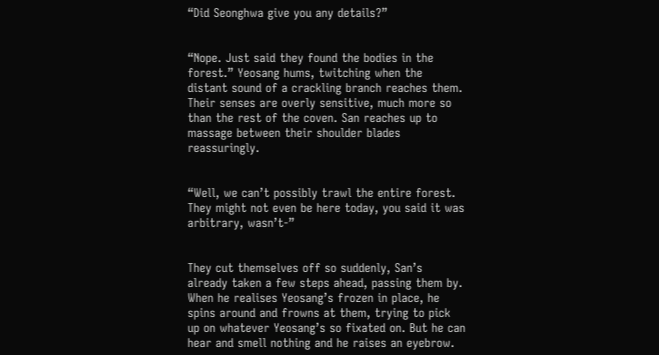“Did Seonghwa give you any details?”


“Nope. Just said they found the bodies in the forest.” Yeosang hums, twitching when the distant sound of a crackling branch reaches them. Their senses are overly sensitive, much more so than the rest of the coven. San reaches up to massage between their shoulder blades reassuringly.


“Well, we can’t possibly trawl the entire forest. They might not even be here today, you said it was arbitrary, wasn’t-”


They cut themselves off so suddenly, San’s already taken a few steps ahead, passing them by. When he realises Yeosang’s frozen in place, he spins around and frowns at them, trying to pick up on whatever Yeosang’s so fixated on. But he can hear and smell nothing and he raises an eyebrow.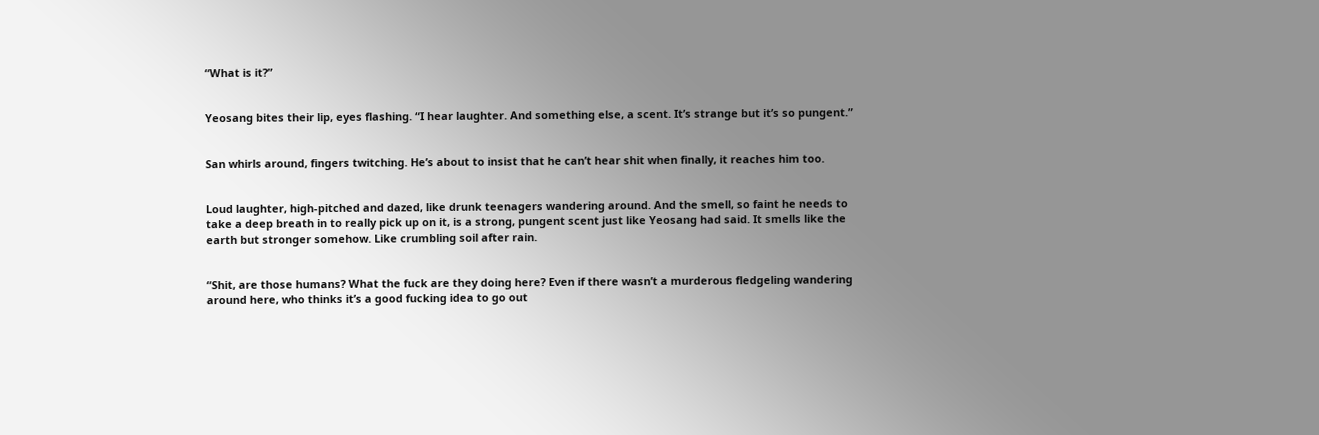“What is it?”


Yeosang bites their lip, eyes flashing. “I hear laughter. And something else, a scent. It’s strange but it’s so pungent.”


San whirls around, fingers twitching. He’s about to insist that he can’t hear shit when finally, it reaches him too.


Loud laughter, high-pitched and dazed, like drunk teenagers wandering around. And the smell, so faint he needs to take a deep breath in to really pick up on it, is a strong, pungent scent just like Yeosang had said. It smells like the earth but stronger somehow. Like crumbling soil after rain.


“Shit, are those humans? What the fuck are they doing here? Even if there wasn’t a murderous fledgeling wandering around here, who thinks it’s a good fucking idea to go out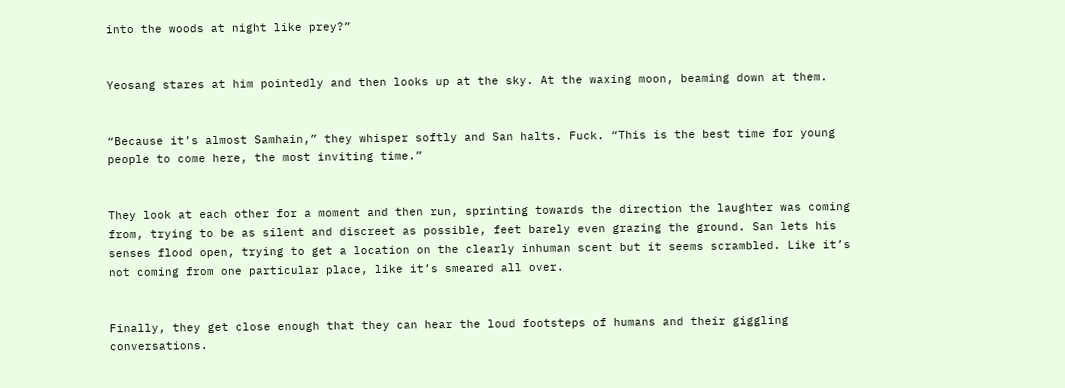into the woods at night like prey?”


Yeosang stares at him pointedly and then looks up at the sky. At the waxing moon, beaming down at them.


“Because it’s almost Samhain,” they whisper softly and San halts. Fuck. “This is the best time for young people to come here, the most inviting time.”


They look at each other for a moment and then run, sprinting towards the direction the laughter was coming from, trying to be as silent and discreet as possible, feet barely even grazing the ground. San lets his senses flood open, trying to get a location on the clearly inhuman scent but it seems scrambled. Like it’s not coming from one particular place, like it’s smeared all over.


Finally, they get close enough that they can hear the loud footsteps of humans and their giggling conversations.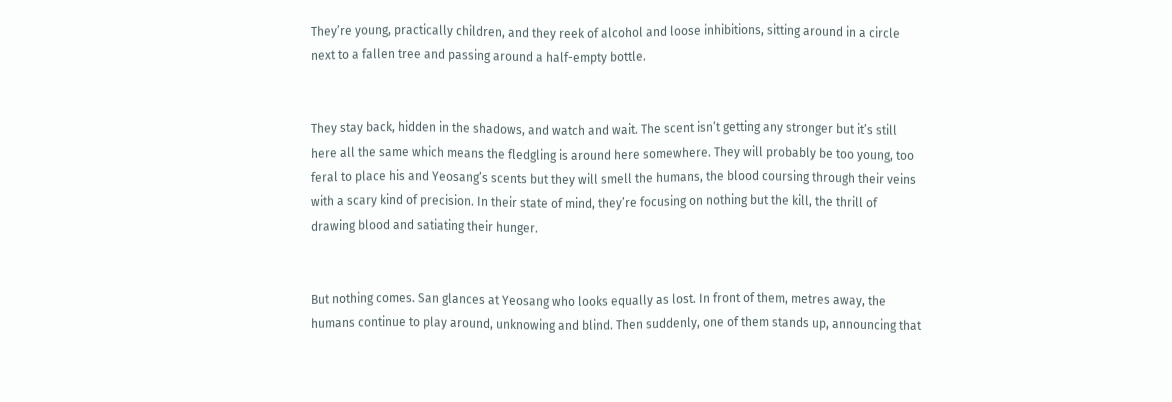They’re young, practically children, and they reek of alcohol and loose inhibitions, sitting around in a circle next to a fallen tree and passing around a half-empty bottle.


They stay back, hidden in the shadows, and watch and wait. The scent isn’t getting any stronger but it’s still here all the same which means the fledgling is around here somewhere. They will probably be too young, too feral to place his and Yeosang’s scents but they will smell the humans, the blood coursing through their veins with a scary kind of precision. In their state of mind, they’re focusing on nothing but the kill, the thrill of drawing blood and satiating their hunger.


But nothing comes. San glances at Yeosang who looks equally as lost. In front of them, metres away, the humans continue to play around, unknowing and blind. Then suddenly, one of them stands up, announcing that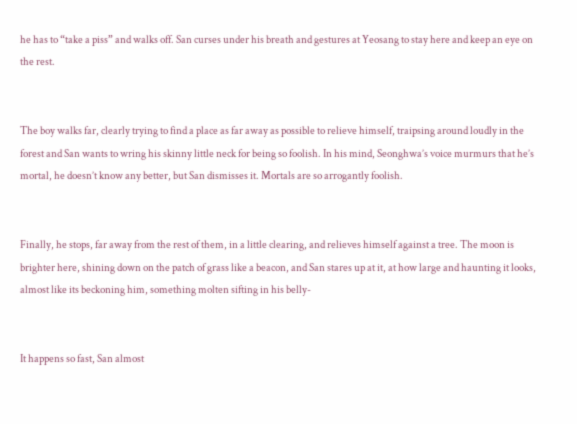he has to “take a piss” and walks off. San curses under his breath and gestures at Yeosang to stay here and keep an eye on the rest.


The boy walks far, clearly trying to find a place as far away as possible to relieve himself, traipsing around loudly in the forest and San wants to wring his skinny little neck for being so foolish. In his mind, Seonghwa’s voice murmurs that he’s mortal, he doesn’t know any better, but San dismisses it. Mortals are so arrogantly foolish.


Finally, he stops, far away from the rest of them, in a little clearing, and relieves himself against a tree. The moon is brighter here, shining down on the patch of grass like a beacon, and San stares up at it, at how large and haunting it looks, almost like its beckoning him, something molten sifting in his belly-


It happens so fast, San almost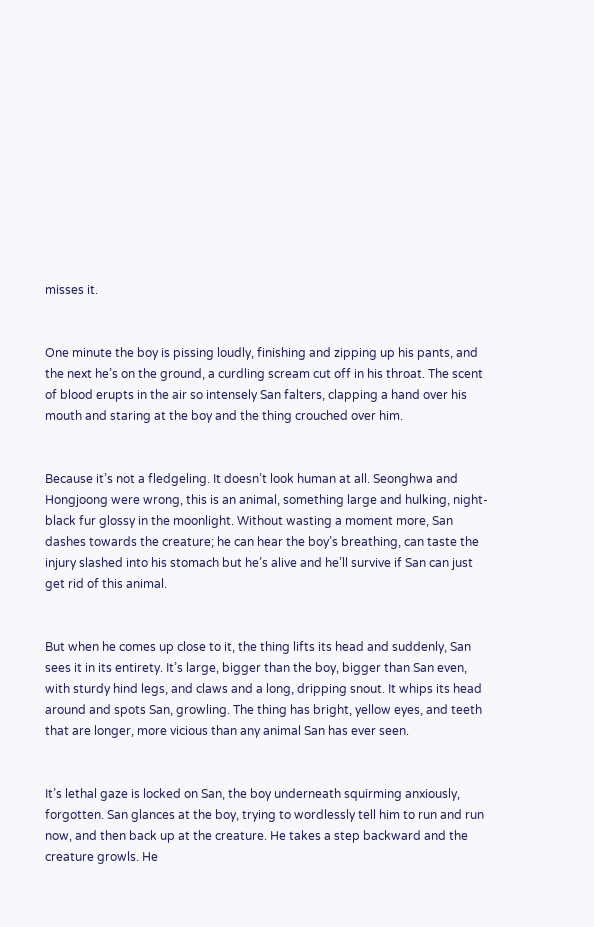misses it.


One minute the boy is pissing loudly, finishing and zipping up his pants, and the next he’s on the ground, a curdling scream cut off in his throat. The scent of blood erupts in the air so intensely San falters, clapping a hand over his mouth and staring at the boy and the thing crouched over him.


Because it’s not a fledgeling. It doesn’t look human at all. Seonghwa and Hongjoong were wrong, this is an animal, something large and hulking, night-black fur glossy in the moonlight. Without wasting a moment more, San dashes towards the creature; he can hear the boy’s breathing, can taste the injury slashed into his stomach but he’s alive and he’ll survive if San can just get rid of this animal.


But when he comes up close to it, the thing lifts its head and suddenly, San sees it in its entirety. It’s large, bigger than the boy, bigger than San even, with sturdy hind legs, and claws and a long, dripping snout. It whips its head around and spots San, growling. The thing has bright, yellow eyes, and teeth that are longer, more vicious than any animal San has ever seen.


It’s lethal gaze is locked on San, the boy underneath squirming anxiously, forgotten. San glances at the boy, trying to wordlessly tell him to run and run now, and then back up at the creature. He takes a step backward and the creature growls. He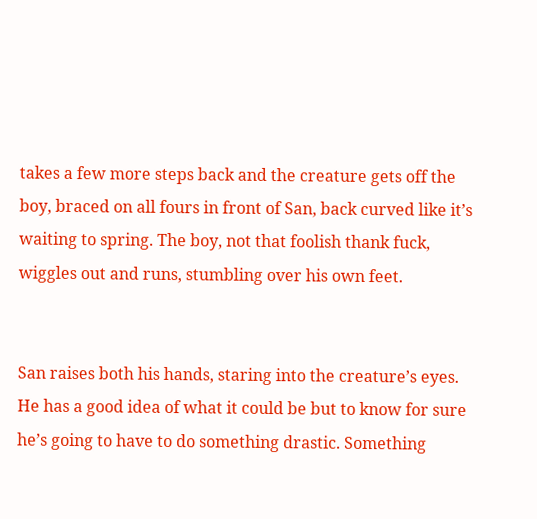takes a few more steps back and the creature gets off the boy, braced on all fours in front of San, back curved like it’s waiting to spring. The boy, not that foolish thank fuck, wiggles out and runs, stumbling over his own feet.


San raises both his hands, staring into the creature’s eyes. He has a good idea of what it could be but to know for sure he’s going to have to do something drastic. Something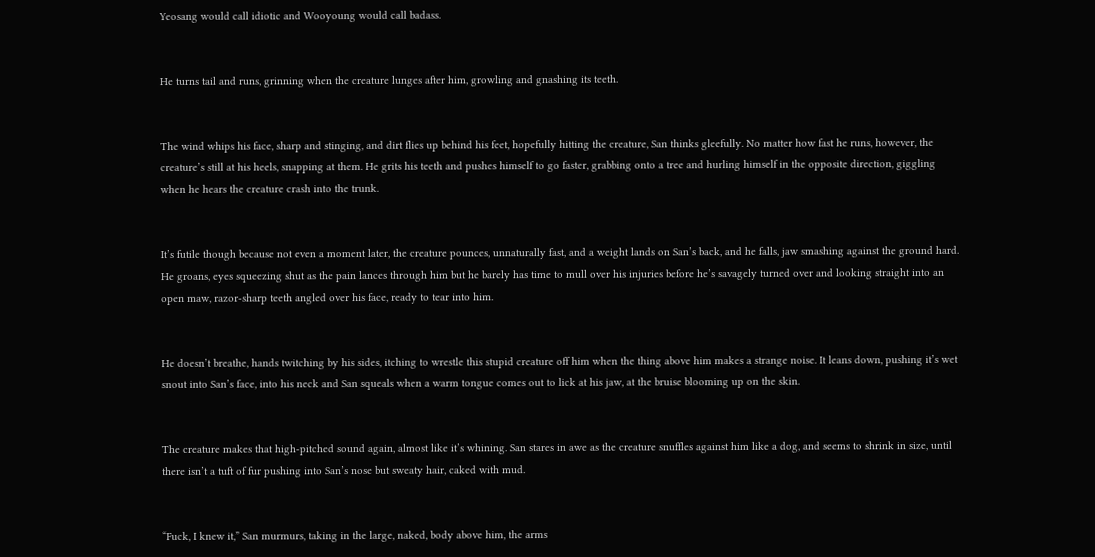Yeosang would call idiotic and Wooyoung would call badass.


He turns tail and runs, grinning when the creature lunges after him, growling and gnashing its teeth.


The wind whips his face, sharp and stinging, and dirt flies up behind his feet, hopefully hitting the creature, San thinks gleefully. No matter how fast he runs, however, the creature’s still at his heels, snapping at them. He grits his teeth and pushes himself to go faster, grabbing onto a tree and hurling himself in the opposite direction, giggling when he hears the creature crash into the trunk.


It’s futile though because not even a moment later, the creature pounces, unnaturally fast, and a weight lands on San’s back, and he falls, jaw smashing against the ground hard. He groans, eyes squeezing shut as the pain lances through him but he barely has time to mull over his injuries before he’s savagely turned over and looking straight into an open maw, razor-sharp teeth angled over his face, ready to tear into him.


He doesn’t breathe, hands twitching by his sides, itching to wrestle this stupid creature off him when the thing above him makes a strange noise. It leans down, pushing it’s wet snout into San’s face, into his neck and San squeals when a warm tongue comes out to lick at his jaw, at the bruise blooming up on the skin.


The creature makes that high-pitched sound again, almost like it’s whining. San stares in awe as the creature snuffles against him like a dog, and seems to shrink in size, until there isn’t a tuft of fur pushing into San’s nose but sweaty hair, caked with mud.


“Fuck, I knew it,” San murmurs, taking in the large, naked, body above him, the arms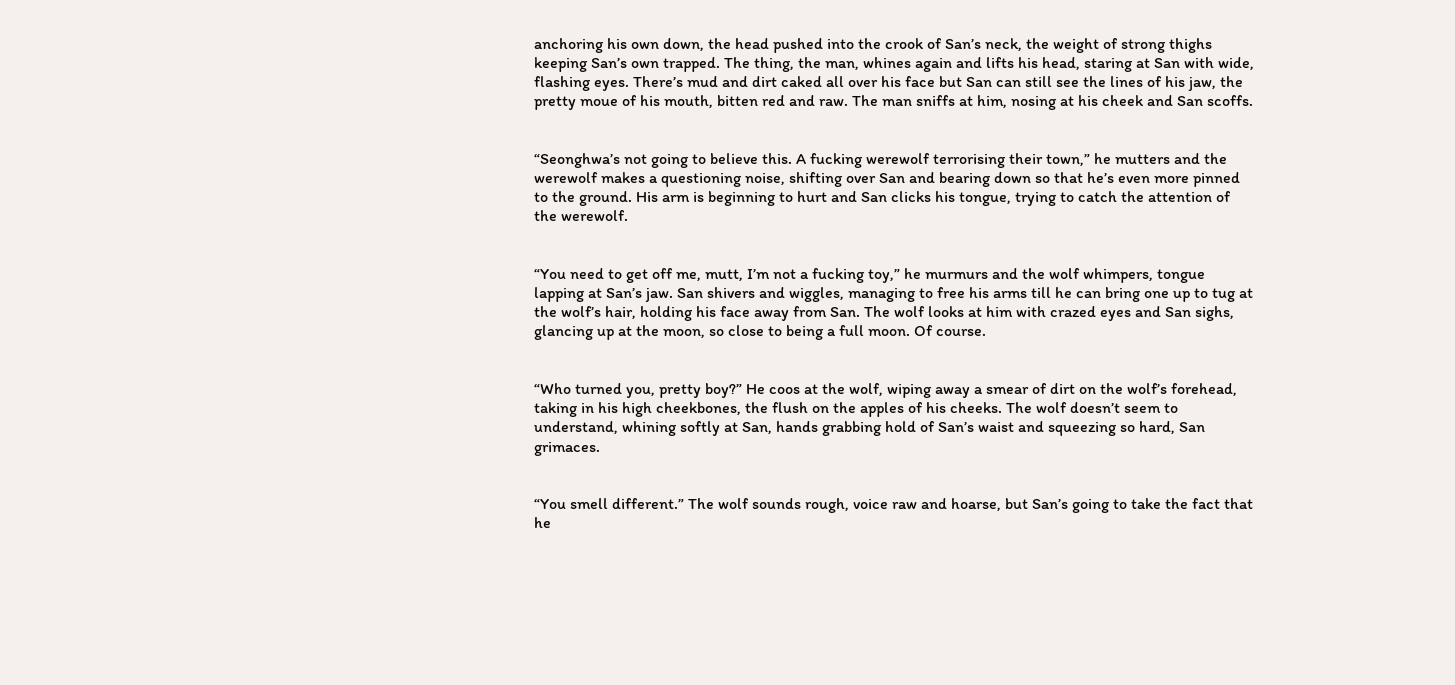anchoring his own down, the head pushed into the crook of San’s neck, the weight of strong thighs keeping San’s own trapped. The thing, the man, whines again and lifts his head, staring at San with wide, flashing eyes. There’s mud and dirt caked all over his face but San can still see the lines of his jaw, the pretty moue of his mouth, bitten red and raw. The man sniffs at him, nosing at his cheek and San scoffs.


“Seonghwa’s not going to believe this. A fucking werewolf terrorising their town,” he mutters and the werewolf makes a questioning noise, shifting over San and bearing down so that he’s even more pinned to the ground. His arm is beginning to hurt and San clicks his tongue, trying to catch the attention of the werewolf.


“You need to get off me, mutt, I’m not a fucking toy,” he murmurs and the wolf whimpers, tongue lapping at San’s jaw. San shivers and wiggles, managing to free his arms till he can bring one up to tug at the wolf’s hair, holding his face away from San. The wolf looks at him with crazed eyes and San sighs, glancing up at the moon, so close to being a full moon. Of course.


“Who turned you, pretty boy?” He coos at the wolf, wiping away a smear of dirt on the wolf’s forehead, taking in his high cheekbones, the flush on the apples of his cheeks. The wolf doesn’t seem to understand, whining softly at San, hands grabbing hold of San’s waist and squeezing so hard, San grimaces.


“You smell different.” The wolf sounds rough, voice raw and hoarse, but San’s going to take the fact that he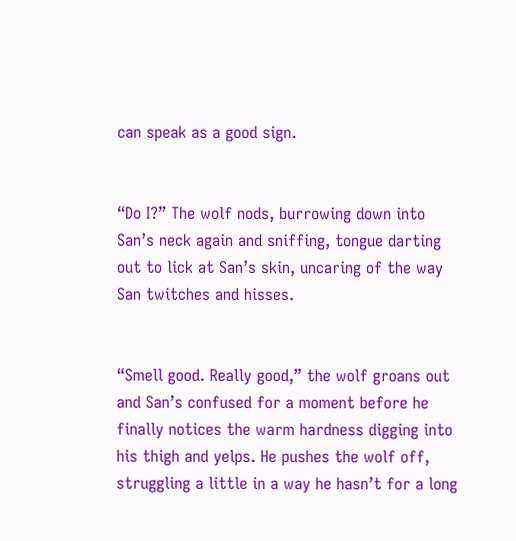can speak as a good sign.


“Do I?” The wolf nods, burrowing down into San’s neck again and sniffing, tongue darting out to lick at San’s skin, uncaring of the way San twitches and hisses.


“Smell good. Really good,” the wolf groans out and San’s confused for a moment before he finally notices the warm hardness digging into his thigh and yelps. He pushes the wolf off, struggling a little in a way he hasn’t for a long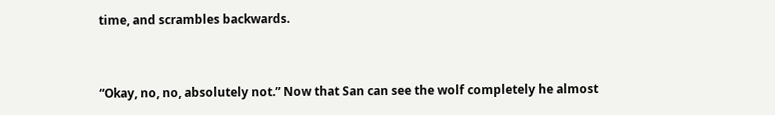time, and scrambles backwards.


“Okay, no, no, absolutely not.” Now that San can see the wolf completely he almost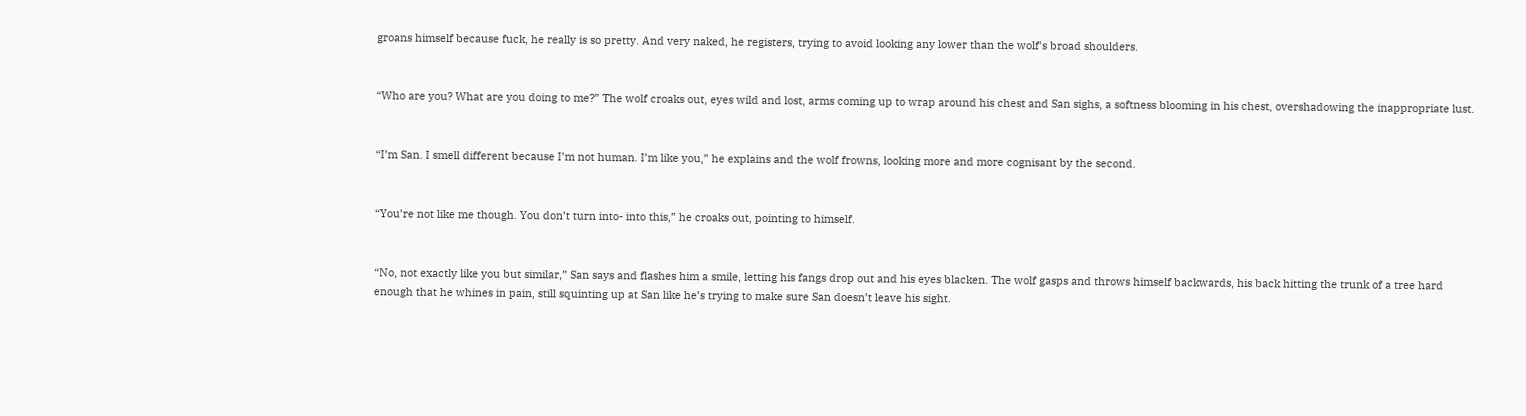groans himself because fuck, he really is so pretty. And very naked, he registers, trying to avoid looking any lower than the wolf's broad shoulders.


“Who are you? What are you doing to me?” The wolf croaks out, eyes wild and lost, arms coming up to wrap around his chest and San sighs, a softness blooming in his chest, overshadowing the inappropriate lust.


“I’m San. I smell different because I’m not human. I’m like you,” he explains and the wolf frowns, looking more and more cognisant by the second.


“You’re not like me though. You don’t turn into- into this,” he croaks out, pointing to himself.


“No, not exactly like you but similar,” San says and flashes him a smile, letting his fangs drop out and his eyes blacken. The wolf gasps and throws himself backwards, his back hitting the trunk of a tree hard enough that he whines in pain, still squinting up at San like he’s trying to make sure San doesn’t leave his sight.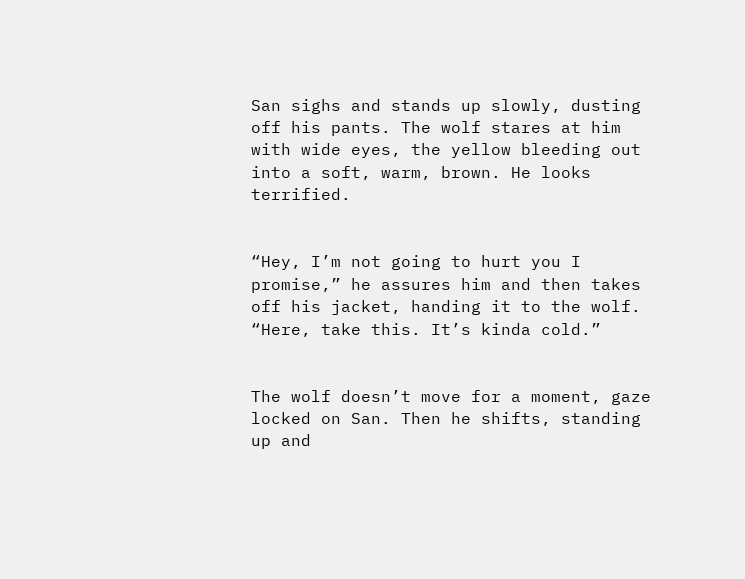San sighs and stands up slowly, dusting off his pants. The wolf stares at him with wide eyes, the yellow bleeding out into a soft, warm, brown. He looks terrified.


“Hey, I’m not going to hurt you I promise,” he assures him and then takes off his jacket, handing it to the wolf. “Here, take this. It’s kinda cold.”


The wolf doesn’t move for a moment, gaze locked on San. Then he shifts, standing up and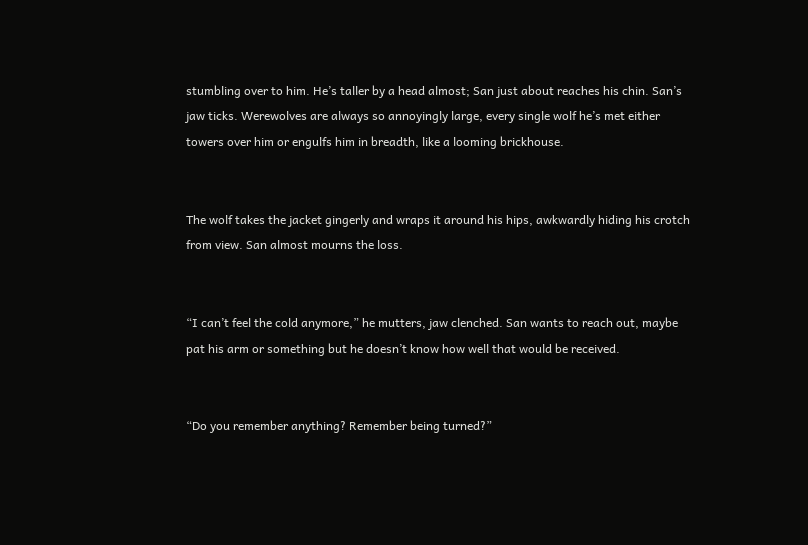stumbling over to him. He’s taller by a head almost; San just about reaches his chin. San’s jaw ticks. Werewolves are always so annoyingly large, every single wolf he’s met either towers over him or engulfs him in breadth, like a looming brickhouse.


The wolf takes the jacket gingerly and wraps it around his hips, awkwardly hiding his crotch from view. San almost mourns the loss.


“I can’t feel the cold anymore,” he mutters, jaw clenched. San wants to reach out, maybe pat his arm or something but he doesn’t know how well that would be received.


“Do you remember anything? Remember being turned?”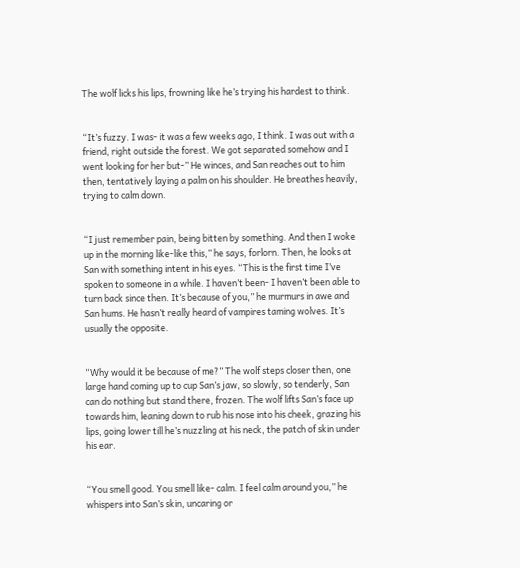The wolf licks his lips, frowning like he’s trying his hardest to think.


“It’s fuzzy. I was- it was a few weeks ago, I think. I was out with a friend, right outside the forest. We got separated somehow and I went looking for her but-” He winces, and San reaches out to him then, tentatively laying a palm on his shoulder. He breathes heavily, trying to calm down.


“I just remember pain, being bitten by something. And then I woke up in the morning like-like this,” he says, forlorn. Then, he looks at San with something intent in his eyes. “This is the first time I’ve spoken to someone in a while. I haven’t been- I haven’t been able to turn back since then. It’s because of you,” he murmurs in awe and San hums. He hasn’t really heard of vampires taming wolves. It’s usually the opposite.


“Why would it be because of me?” The wolf steps closer then, one large hand coming up to cup San’s jaw, so slowly, so tenderly, San can do nothing but stand there, frozen. The wolf lifts San’s face up towards him, leaning down to rub his nose into his cheek, grazing his lips, going lower till he’s nuzzling at his neck, the patch of skin under his ear.


“You smell good. You smell like- calm. I feel calm around you,” he whispers into San’s skin, uncaring or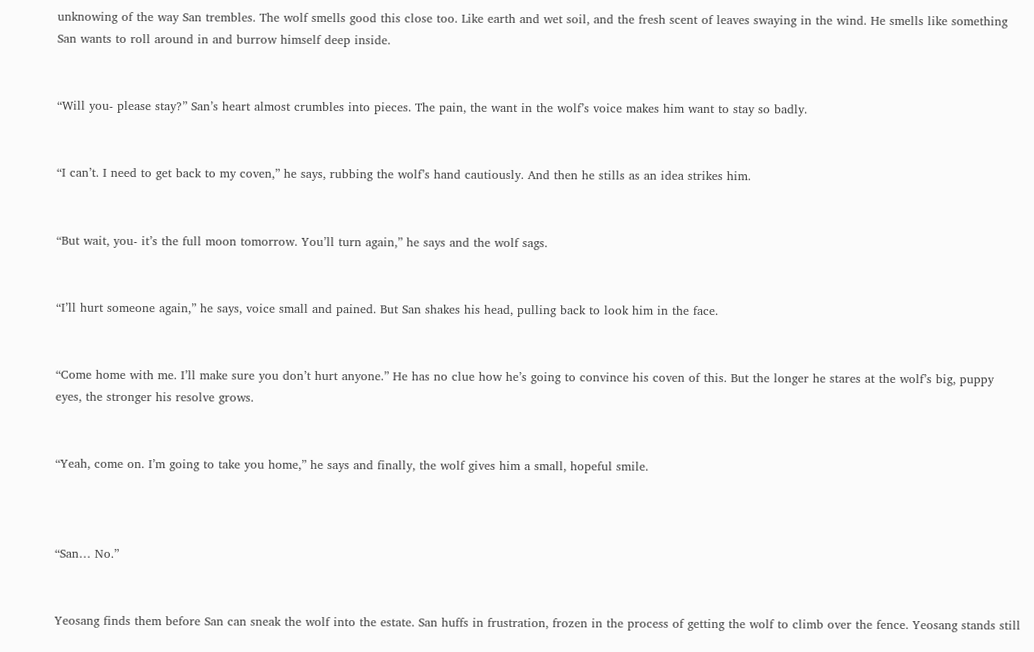unknowing of the way San trembles. The wolf smells good this close too. Like earth and wet soil, and the fresh scent of leaves swaying in the wind. He smells like something San wants to roll around in and burrow himself deep inside.


“Will you- please stay?” San’s heart almost crumbles into pieces. The pain, the want in the wolf’s voice makes him want to stay so badly.


“I can’t. I need to get back to my coven,” he says, rubbing the wolf’s hand cautiously. And then he stills as an idea strikes him.


“But wait, you- it’s the full moon tomorrow. You’ll turn again,” he says and the wolf sags.


“I’ll hurt someone again,” he says, voice small and pained. But San shakes his head, pulling back to look him in the face.


“Come home with me. I’ll make sure you don’t hurt anyone.” He has no clue how he’s going to convince his coven of this. But the longer he stares at the wolf’s big, puppy eyes, the stronger his resolve grows.


“Yeah, come on. I’m going to take you home,” he says and finally, the wolf gives him a small, hopeful smile.



“San… No.”


Yeosang finds them before San can sneak the wolf into the estate. San huffs in frustration, frozen in the process of getting the wolf to climb over the fence. Yeosang stands still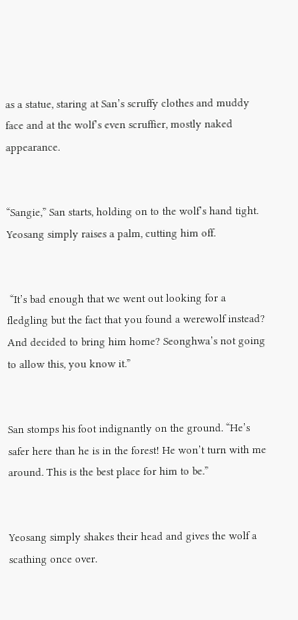as a statue, staring at San’s scruffy clothes and muddy face and at the wolf’s even scruffier, mostly naked appearance.


“Sangie,” San starts, holding on to the wolf’s hand tight. Yeosang simply raises a palm, cutting him off.


 “It’s bad enough that we went out looking for a fledgling but the fact that you found a werewolf instead? And decided to bring him home? Seonghwa’s not going to allow this, you know it.”


San stomps his foot indignantly on the ground. “He’s safer here than he is in the forest! He won’t turn with me around. This is the best place for him to be.”


Yeosang simply shakes their head and gives the wolf a scathing once over.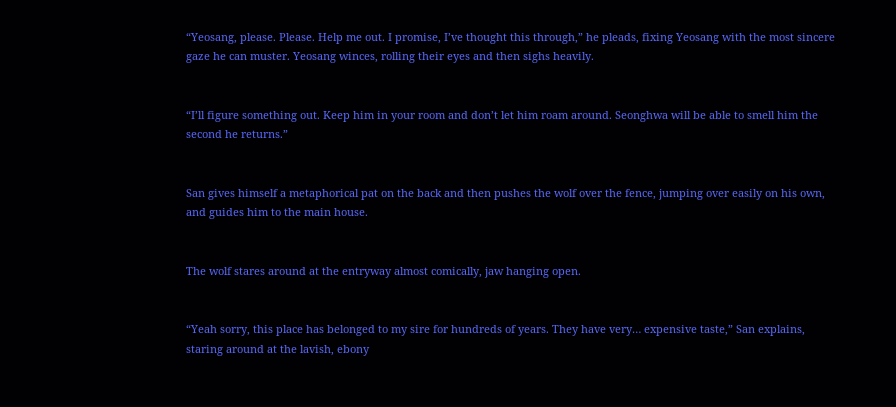“Yeosang, please. Please. Help me out. I promise, I’ve thought this through,” he pleads, fixing Yeosang with the most sincere gaze he can muster. Yeosang winces, rolling their eyes and then sighs heavily.


“I’ll figure something out. Keep him in your room and don’t let him roam around. Seonghwa will be able to smell him the second he returns.”


San gives himself a metaphorical pat on the back and then pushes the wolf over the fence, jumping over easily on his own, and guides him to the main house.


The wolf stares around at the entryway almost comically, jaw hanging open.


“Yeah sorry, this place has belonged to my sire for hundreds of years. They have very… expensive taste,” San explains, staring around at the lavish, ebony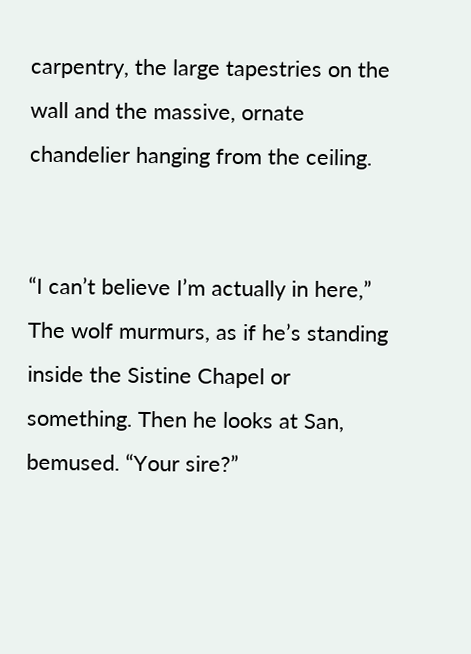carpentry, the large tapestries on the wall and the massive, ornate chandelier hanging from the ceiling.


“I can’t believe I’m actually in here,” The wolf murmurs, as if he’s standing inside the Sistine Chapel or something. Then he looks at San, bemused. “Your sire?”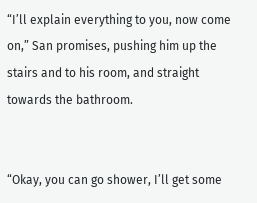“I’ll explain everything to you, now come on,” San promises, pushing him up the stairs and to his room, and straight towards the bathroom.


“Okay, you can go shower, I’ll get some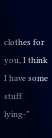clothes for you, I think I have some stuff lying-”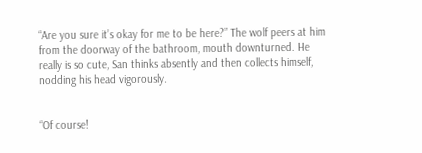“Are you sure it’s okay for me to be here?” The wolf peers at him from the doorway of the bathroom, mouth downturned. He really is so cute, San thinks absently and then collects himself, nodding his head vigorously.


“Of course!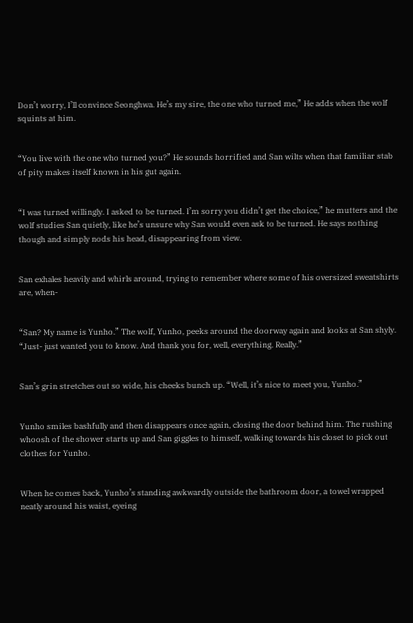Don’t worry, I’ll convince Seonghwa. He’s my sire, the one who turned me,” He adds when the wolf squints at him.


“You live with the one who turned you?” He sounds horrified and San wilts when that familiar stab of pity makes itself known in his gut again.


“I was turned willingly. I asked to be turned. I’m sorry you didn’t get the choice,” he mutters and the wolf studies San quietly, like he’s unsure why San would even ask to be turned. He says nothing though and simply nods his head, disappearing from view.


San exhales heavily and whirls around, trying to remember where some of his oversized sweatshirts are, when-


“San? My name is Yunho.” The wolf, Yunho, peeks around the doorway again and looks at San shyly. “Just- just wanted you to know. And thank you for, well, everything. Really.”


San’s grin stretches out so wide, his cheeks bunch up. “Well, it’s nice to meet you, Yunho.”


Yunho smiles bashfully and then disappears once again, closing the door behind him. The rushing whoosh of the shower starts up and San giggles to himself, walking towards his closet to pick out clothes for Yunho.


When he comes back, Yunho’s standing awkwardly outside the bathroom door, a towel wrapped neatly around his waist, eyeing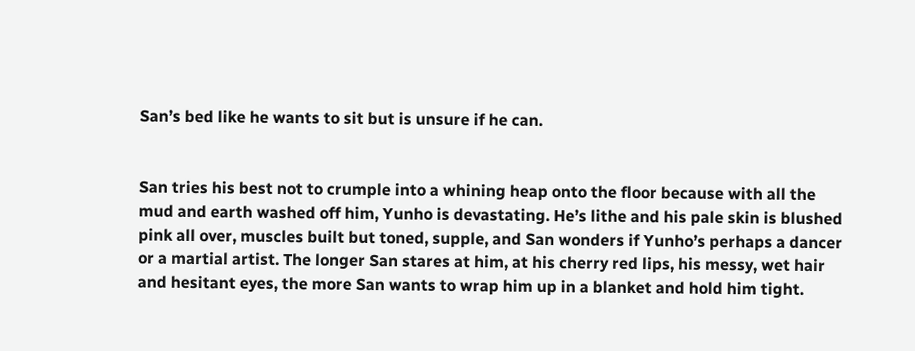San’s bed like he wants to sit but is unsure if he can.


San tries his best not to crumple into a whining heap onto the floor because with all the mud and earth washed off him, Yunho is devastating. He’s lithe and his pale skin is blushed pink all over, muscles built but toned, supple, and San wonders if Yunho’s perhaps a dancer or a martial artist. The longer San stares at him, at his cherry red lips, his messy, wet hair and hesitant eyes, the more San wants to wrap him up in a blanket and hold him tight.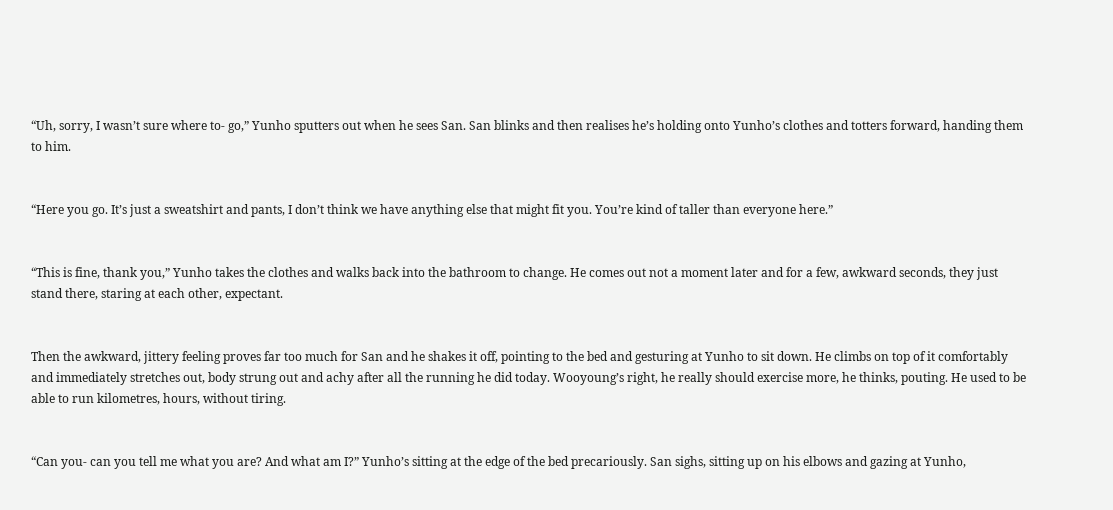“Uh, sorry, I wasn’t sure where to- go,” Yunho sputters out when he sees San. San blinks and then realises he’s holding onto Yunho’s clothes and totters forward, handing them to him.


“Here you go. It’s just a sweatshirt and pants, I don’t think we have anything else that might fit you. You’re kind of taller than everyone here.”


“This is fine, thank you,” Yunho takes the clothes and walks back into the bathroom to change. He comes out not a moment later and for a few, awkward seconds, they just stand there, staring at each other, expectant.


Then the awkward, jittery feeling proves far too much for San and he shakes it off, pointing to the bed and gesturing at Yunho to sit down. He climbs on top of it comfortably and immediately stretches out, body strung out and achy after all the running he did today. Wooyoung’s right, he really should exercise more, he thinks, pouting. He used to be able to run kilometres, hours, without tiring.


“Can you- can you tell me what you are? And what am I?” Yunho’s sitting at the edge of the bed precariously. San sighs, sitting up on his elbows and gazing at Yunho,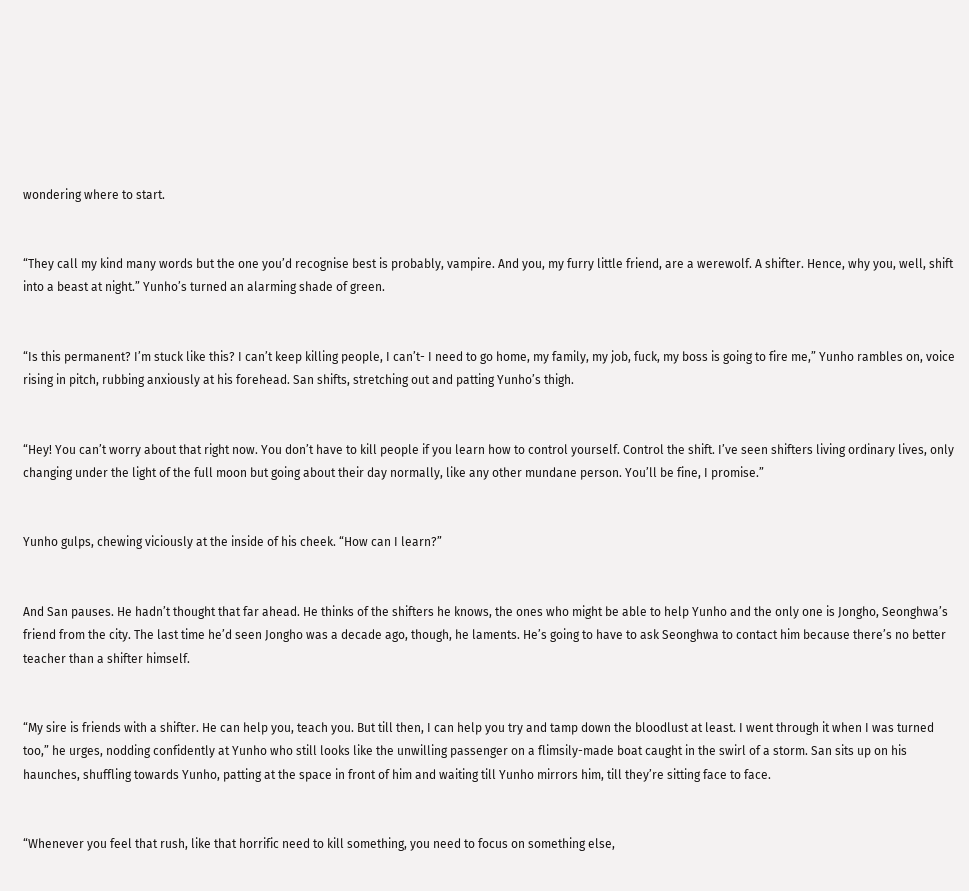wondering where to start.


“They call my kind many words but the one you’d recognise best is probably, vampire. And you, my furry little friend, are a werewolf. A shifter. Hence, why you, well, shift into a beast at night.” Yunho’s turned an alarming shade of green.


“Is this permanent? I’m stuck like this? I can’t keep killing people, I can’t- I need to go home, my family, my job, fuck, my boss is going to fire me,” Yunho rambles on, voice rising in pitch, rubbing anxiously at his forehead. San shifts, stretching out and patting Yunho’s thigh.


“Hey! You can’t worry about that right now. You don’t have to kill people if you learn how to control yourself. Control the shift. I’ve seen shifters living ordinary lives, only changing under the light of the full moon but going about their day normally, like any other mundane person. You’ll be fine, I promise.”


Yunho gulps, chewing viciously at the inside of his cheek. “How can I learn?”


And San pauses. He hadn’t thought that far ahead. He thinks of the shifters he knows, the ones who might be able to help Yunho and the only one is Jongho, Seonghwa’s friend from the city. The last time he’d seen Jongho was a decade ago, though, he laments. He’s going to have to ask Seonghwa to contact him because there’s no better teacher than a shifter himself.


“My sire is friends with a shifter. He can help you, teach you. But till then, I can help you try and tamp down the bloodlust at least. I went through it when I was turned too,” he urges, nodding confidently at Yunho who still looks like the unwilling passenger on a flimsily-made boat caught in the swirl of a storm. San sits up on his haunches, shuffling towards Yunho, patting at the space in front of him and waiting till Yunho mirrors him, till they’re sitting face to face.


“Whenever you feel that rush, like that horrific need to kill something, you need to focus on something else,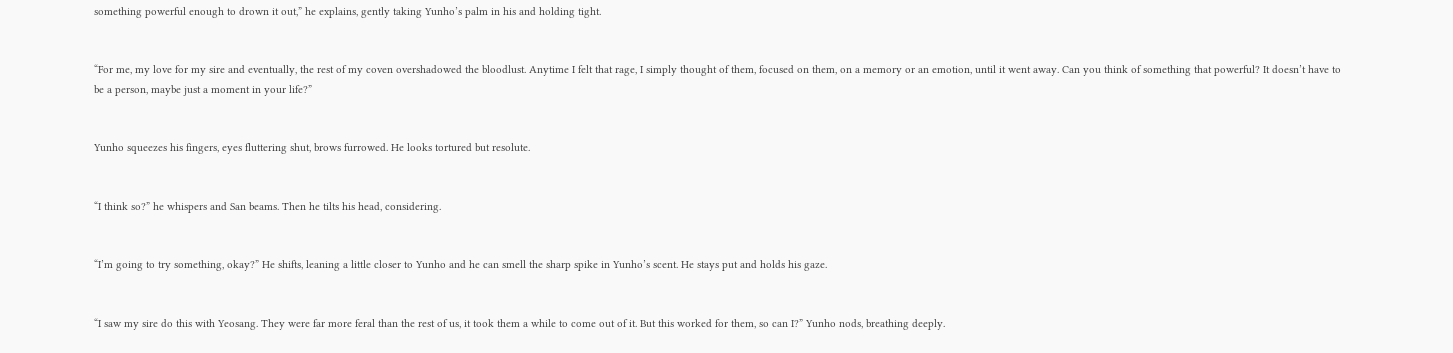something powerful enough to drown it out,” he explains, gently taking Yunho’s palm in his and holding tight.


“For me, my love for my sire and eventually, the rest of my coven overshadowed the bloodlust. Anytime I felt that rage, I simply thought of them, focused on them, on a memory or an emotion, until it went away. Can you think of something that powerful? It doesn’t have to be a person, maybe just a moment in your life?”


Yunho squeezes his fingers, eyes fluttering shut, brows furrowed. He looks tortured but resolute.


“I think so?” he whispers and San beams. Then he tilts his head, considering.


“I’m going to try something, okay?” He shifts, leaning a little closer to Yunho and he can smell the sharp spike in Yunho’s scent. He stays put and holds his gaze.


“I saw my sire do this with Yeosang. They were far more feral than the rest of us, it took them a while to come out of it. But this worked for them, so can I?” Yunho nods, breathing deeply.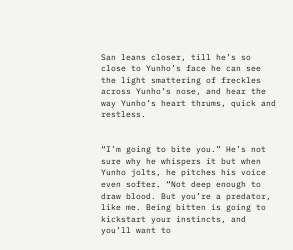San leans closer, till he’s so close to Yunho’s face he can see the light smattering of freckles across Yunho’s nose, and hear the way Yunho’s heart thrums, quick and restless.


“I’m going to bite you.” He’s not sure why he whispers it but when Yunho jolts, he pitches his voice even softer. “Not deep enough to draw blood. But you’re a predator, like me. Being bitten is going to kickstart your instincts, and you’ll want to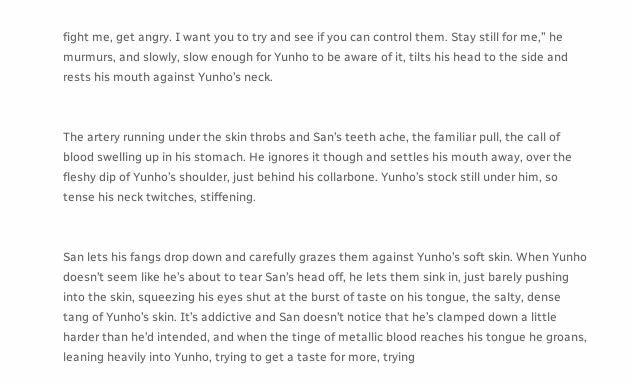fight me, get angry. I want you to try and see if you can control them. Stay still for me,” he murmurs, and slowly, slow enough for Yunho to be aware of it, tilts his head to the side and rests his mouth against Yunho’s neck.


The artery running under the skin throbs and San’s teeth ache, the familiar pull, the call of blood swelling up in his stomach. He ignores it though and settles his mouth away, over the fleshy dip of Yunho’s shoulder, just behind his collarbone. Yunho’s stock still under him, so tense his neck twitches, stiffening.


San lets his fangs drop down and carefully grazes them against Yunho’s soft skin. When Yunho doesn’t seem like he’s about to tear San’s head off, he lets them sink in, just barely pushing into the skin, squeezing his eyes shut at the burst of taste on his tongue, the salty, dense tang of Yunho’s skin. It’s addictive and San doesn’t notice that he’s clamped down a little harder than he’d intended, and when the tinge of metallic blood reaches his tongue he groans, leaning heavily into Yunho, trying to get a taste for more, trying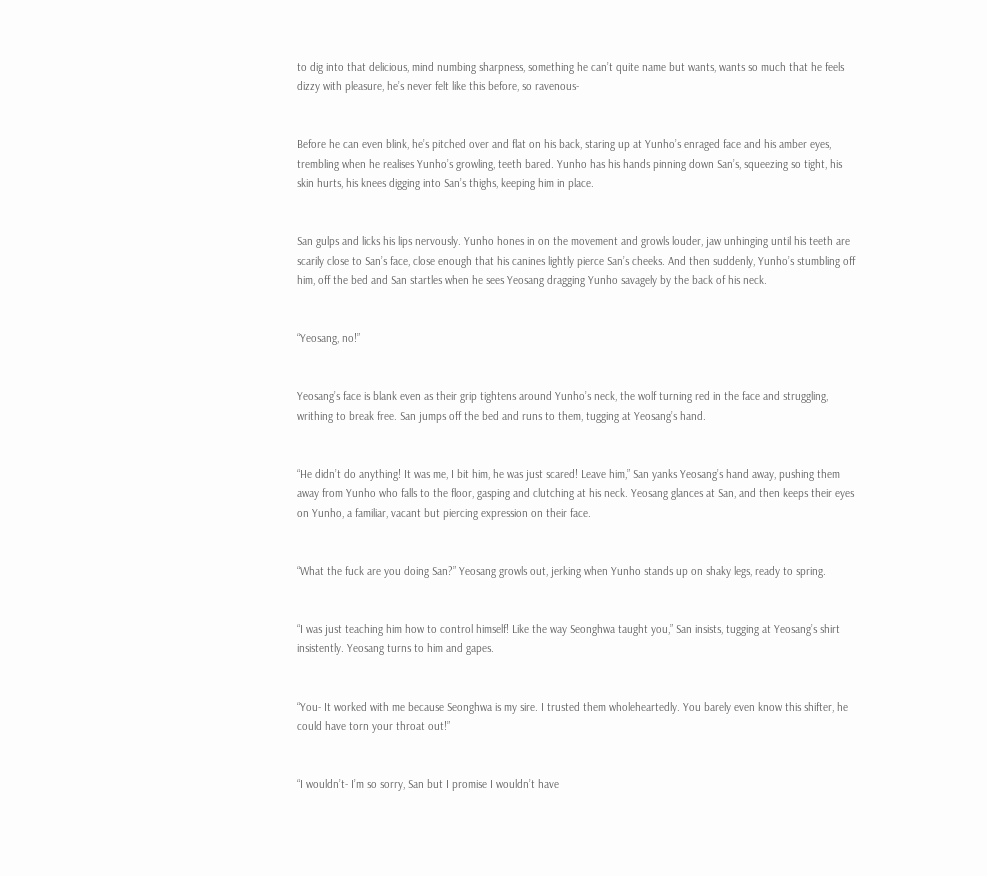to dig into that delicious, mind numbing sharpness, something he can’t quite name but wants, wants so much that he feels dizzy with pleasure, he’s never felt like this before, so ravenous-


Before he can even blink, he’s pitched over and flat on his back, staring up at Yunho’s enraged face and his amber eyes, trembling when he realises Yunho’s growling, teeth bared. Yunho has his hands pinning down San’s, squeezing so tight, his skin hurts, his knees digging into San’s thighs, keeping him in place.


San gulps and licks his lips nervously. Yunho hones in on the movement and growls louder, jaw unhinging until his teeth are scarily close to San’s face, close enough that his canines lightly pierce San’s cheeks. And then suddenly, Yunho’s stumbling off him, off the bed and San startles when he sees Yeosang dragging Yunho savagely by the back of his neck.


“Yeosang, no!”


Yeosang’s face is blank even as their grip tightens around Yunho’s neck, the wolf turning red in the face and struggling, writhing to break free. San jumps off the bed and runs to them, tugging at Yeosang’s hand.


“He didn’t do anything! It was me, I bit him, he was just scared! Leave him,” San yanks Yeosang’s hand away, pushing them away from Yunho who falls to the floor, gasping and clutching at his neck. Yeosang glances at San, and then keeps their eyes on Yunho, a familiar, vacant but piercing expression on their face.


“What the fuck are you doing San?” Yeosang growls out, jerking when Yunho stands up on shaky legs, ready to spring.


“I was just teaching him how to control himself! Like the way Seonghwa taught you,” San insists, tugging at Yeosang’s shirt insistently. Yeosang turns to him and gapes.


“You- It worked with me because Seonghwa is my sire. I trusted them wholeheartedly. You barely even know this shifter, he could have torn your throat out!”


“I wouldn’t- I’m so sorry, San but I promise I wouldn’t have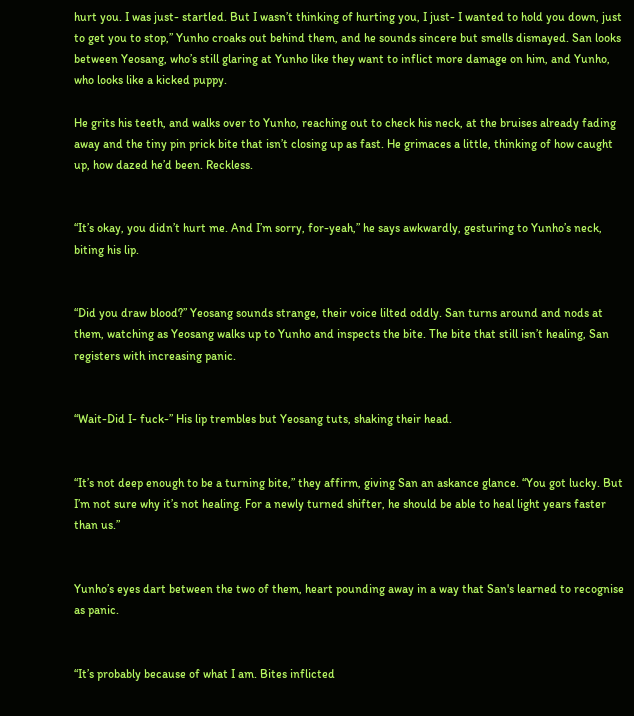hurt you. I was just- startled. But I wasn’t thinking of hurting you, I just- I wanted to hold you down, just to get you to stop,” Yunho croaks out behind them, and he sounds sincere but smells dismayed. San looks between Yeosang, who’s still glaring at Yunho like they want to inflict more damage on him, and Yunho, who looks like a kicked puppy.

He grits his teeth, and walks over to Yunho, reaching out to check his neck, at the bruises already fading away and the tiny pin prick bite that isn’t closing up as fast. He grimaces a little, thinking of how caught up, how dazed he’d been. Reckless.


“It’s okay, you didn’t hurt me. And I’m sorry, for-yeah,” he says awkwardly, gesturing to Yunho’s neck, biting his lip.


“Did you draw blood?” Yeosang sounds strange, their voice lilted oddly. San turns around and nods at them, watching as Yeosang walks up to Yunho and inspects the bite. The bite that still isn’t healing, San registers with increasing panic.


“Wait-Did I- fuck-” His lip trembles but Yeosang tuts, shaking their head.


“It’s not deep enough to be a turning bite,” they affirm, giving San an askance glance. “You got lucky. But I’m not sure why it’s not healing. For a newly turned shifter, he should be able to heal light years faster than us.”


Yunho’s eyes dart between the two of them, heart pounding away in a way that San's learned to recognise as panic.


“It’s probably because of what I am. Bites inflicted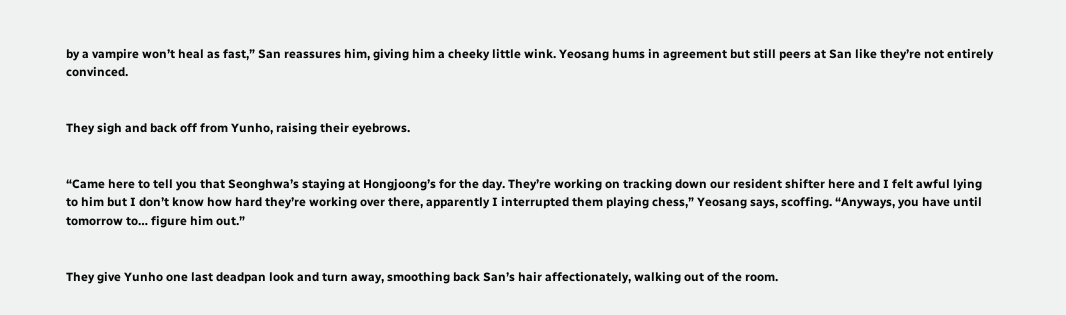by a vampire won’t heal as fast,” San reassures him, giving him a cheeky little wink. Yeosang hums in agreement but still peers at San like they’re not entirely convinced.


They sigh and back off from Yunho, raising their eyebrows.


“Came here to tell you that Seonghwa’s staying at Hongjoong’s for the day. They’re working on tracking down our resident shifter here and I felt awful lying to him but I don’t know how hard they’re working over there, apparently I interrupted them playing chess,” Yeosang says, scoffing. “Anyways, you have until tomorrow to… figure him out.”


They give Yunho one last deadpan look and turn away, smoothing back San’s hair affectionately, walking out of the room.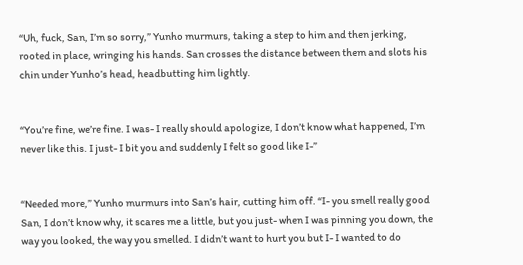“Uh, fuck, San, I’m so sorry,” Yunho murmurs, taking a step to him and then jerking, rooted in place, wringing his hands. San crosses the distance between them and slots his chin under Yunho’s head, headbutting him lightly.


“You’re fine, we’re fine. I was- I really should apologize, I don’t know what happened, I’m never like this. I just- I bit you and suddenly I felt so good like I-”


“Needed more,” Yunho murmurs into San’s hair, cutting him off. “I- you smell really good San, I don’t know why, it scares me a little, but you just- when I was pinning you down, the way you looked, the way you smelled. I didn’t want to hurt you but I- I wanted to do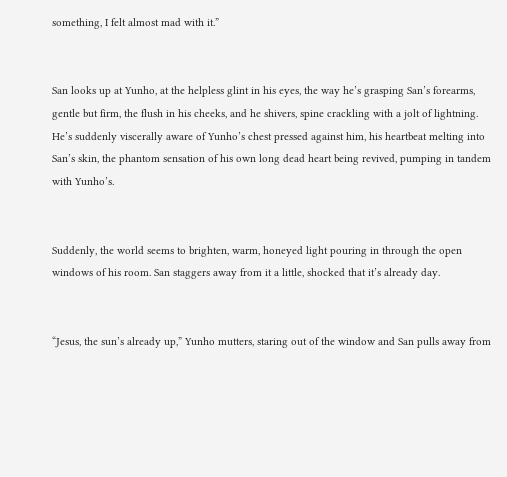something, I felt almost mad with it.”


San looks up at Yunho, at the helpless glint in his eyes, the way he’s grasping San’s forearms, gentle but firm, the flush in his cheeks, and he shivers, spine crackling with a jolt of lightning. He’s suddenly viscerally aware of Yunho’s chest pressed against him, his heartbeat melting into San’s skin, the phantom sensation of his own long dead heart being revived, pumping in tandem with Yunho’s.


Suddenly, the world seems to brighten, warm, honeyed light pouring in through the open windows of his room. San staggers away from it a little, shocked that it’s already day.


“Jesus, the sun’s already up,” Yunho mutters, staring out of the window and San pulls away from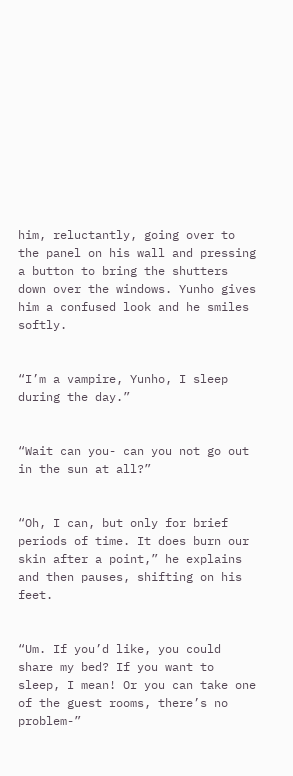him, reluctantly, going over to the panel on his wall and pressing a button to bring the shutters down over the windows. Yunho gives him a confused look and he smiles softly.


“I’m a vampire, Yunho, I sleep during the day.”


“Wait can you- can you not go out in the sun at all?”


“Oh, I can, but only for brief periods of time. It does burn our skin after a point,” he explains and then pauses, shifting on his feet.


“Um. If you’d like, you could share my bed? If you want to sleep, I mean! Or you can take one of the guest rooms, there’s no problem-”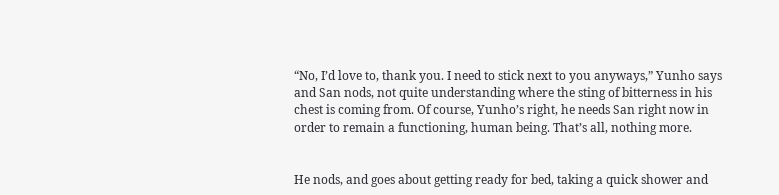“No, I’d love to, thank you. I need to stick next to you anyways,” Yunho says and San nods, not quite understanding where the sting of bitterness in his chest is coming from. Of course, Yunho’s right, he needs San right now in order to remain a functioning, human being. That’s all, nothing more.


He nods, and goes about getting ready for bed, taking a quick shower and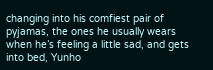changing into his comfiest pair of pyjamas, the ones he usually wears when he’s feeling a little sad, and gets into bed, Yunho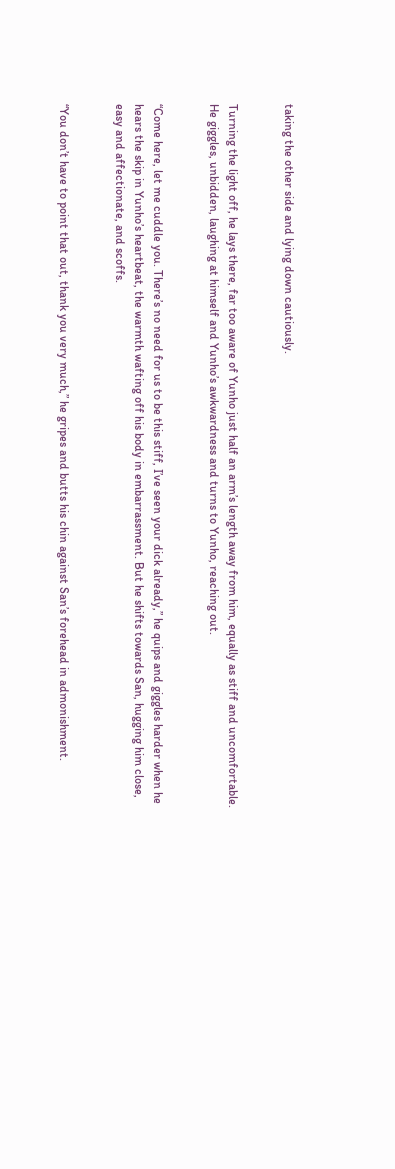taking the other side and lying down cautiously.


Turning the light off, he lays there, far too aware of Yunho just half an arm’s length away from him, equally as stiff and uncomfortable. He giggles, unbidden, laughing at himself and Yunho’s awkwardness and turns to Yunho, reaching out.


“Come here, let me cuddle you. There’s no need for us to be this stiff, I’ve seen your dick already,” he quips and giggles harder when he hears the skip in Yunho’s heartbeat, the warmth wafting off his body in embarrassment. But he shifts towards San, hugging him close, easy and affectionate, and scoffs.


“You don’t have to point that out, thank you very much,” he gripes and butts his chin against San’s forehead in admonishment.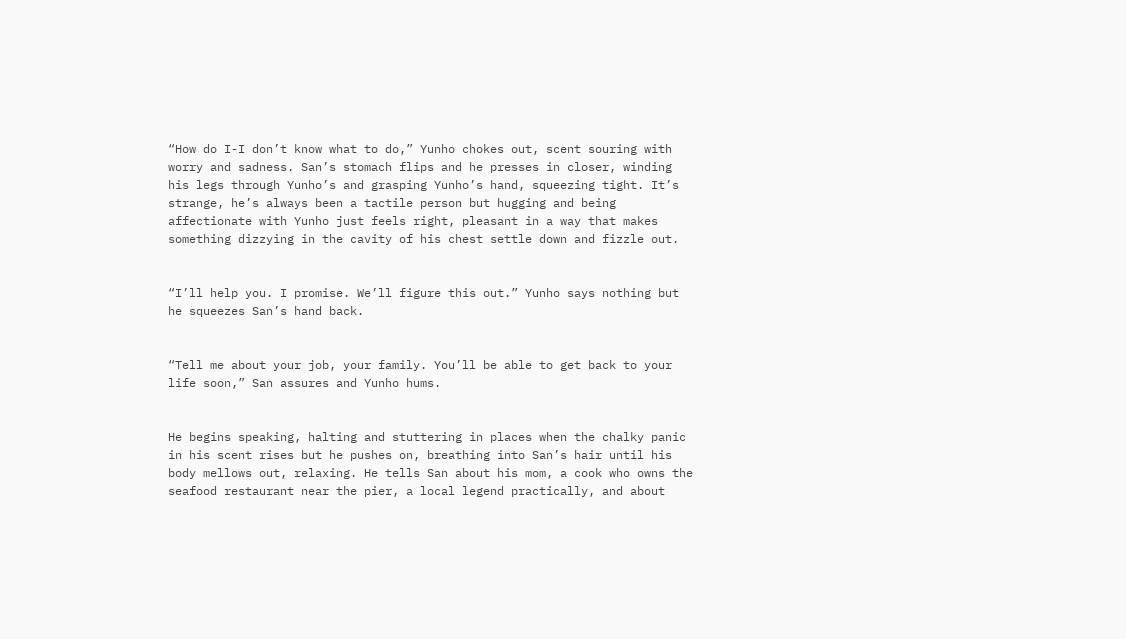“How do I-I don’t know what to do,” Yunho chokes out, scent souring with worry and sadness. San’s stomach flips and he presses in closer, winding his legs through Yunho’s and grasping Yunho’s hand, squeezing tight. It’s strange, he’s always been a tactile person but hugging and being affectionate with Yunho just feels right, pleasant in a way that makes something dizzying in the cavity of his chest settle down and fizzle out.


“I’ll help you. I promise. We’ll figure this out.” Yunho says nothing but he squeezes San’s hand back.


“Tell me about your job, your family. You’ll be able to get back to your life soon,” San assures and Yunho hums.


He begins speaking, halting and stuttering in places when the chalky panic in his scent rises but he pushes on, breathing into San’s hair until his body mellows out, relaxing. He tells San about his mom, a cook who owns the seafood restaurant near the pier, a local legend practically, and about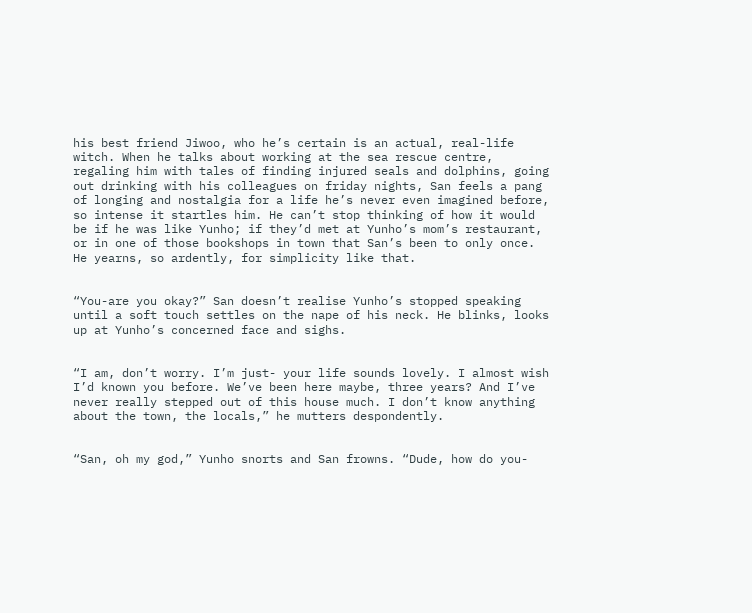his best friend Jiwoo, who he’s certain is an actual, real-life witch. When he talks about working at the sea rescue centre, regaling him with tales of finding injured seals and dolphins, going out drinking with his colleagues on friday nights, San feels a pang of longing and nostalgia for a life he’s never even imagined before, so intense it startles him. He can’t stop thinking of how it would be if he was like Yunho; if they’d met at Yunho’s mom’s restaurant, or in one of those bookshops in town that San’s been to only once. He yearns, so ardently, for simplicity like that.


“You-are you okay?” San doesn’t realise Yunho’s stopped speaking until a soft touch settles on the nape of his neck. He blinks, looks up at Yunho’s concerned face and sighs.


“I am, don’t worry. I’m just- your life sounds lovely. I almost wish I’d known you before. We’ve been here maybe, three years? And I’ve never really stepped out of this house much. I don’t know anything about the town, the locals,” he mutters despondently.


“San, oh my god,” Yunho snorts and San frowns. “Dude, how do you-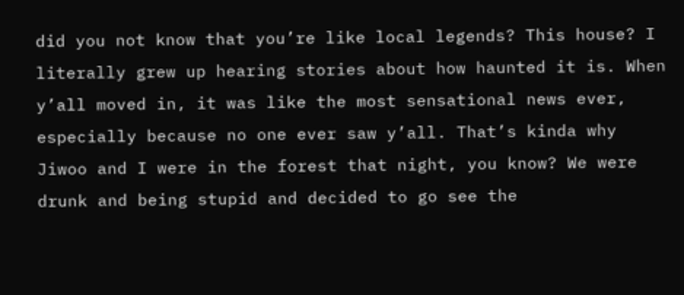did you not know that you’re like local legends? This house? I literally grew up hearing stories about how haunted it is. When y’all moved in, it was like the most sensational news ever, especially because no one ever saw y’all. That’s kinda why Jiwoo and I were in the forest that night, you know? We were drunk and being stupid and decided to go see the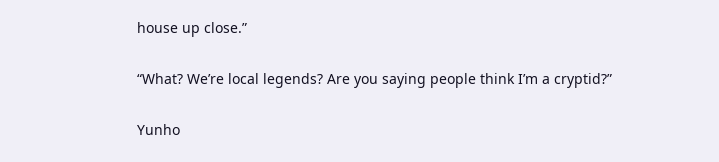house up close.”


“What? We’re local legends? Are you saying people think I’m a cryptid?”


Yunho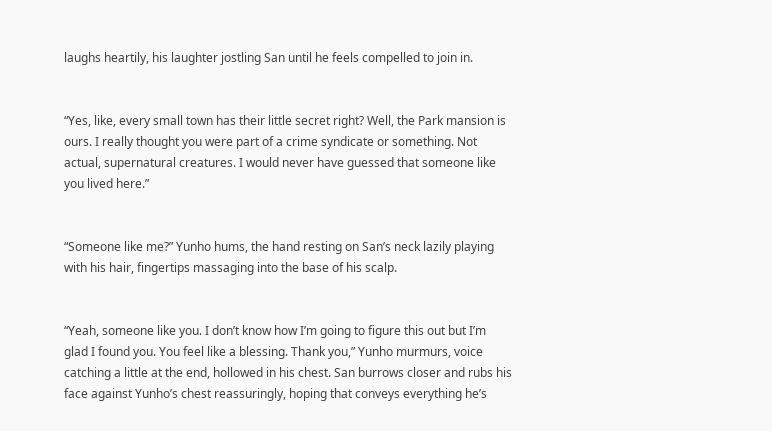laughs heartily, his laughter jostling San until he feels compelled to join in.


“Yes, like, every small town has their little secret right? Well, the Park mansion is ours. I really thought you were part of a crime syndicate or something. Not actual, supernatural creatures. I would never have guessed that someone like you lived here.”


“Someone like me?” Yunho hums, the hand resting on San’s neck lazily playing with his hair, fingertips massaging into the base of his scalp.


“Yeah, someone like you. I don’t know how I’m going to figure this out but I’m glad I found you. You feel like a blessing. Thank you,” Yunho murmurs, voice catching a little at the end, hollowed in his chest. San burrows closer and rubs his face against Yunho’s chest reassuringly, hoping that conveys everything he’s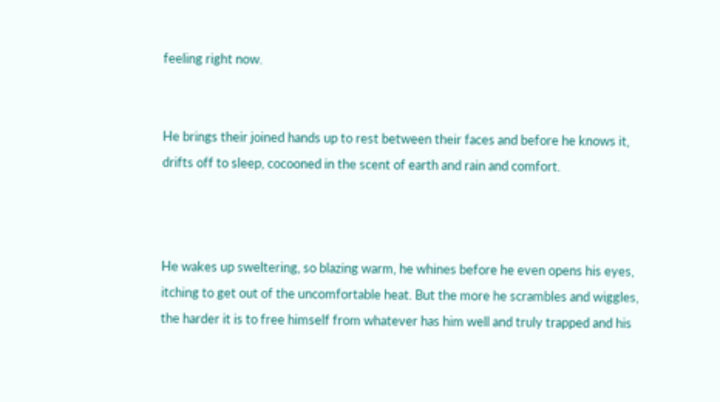feeling right now.


He brings their joined hands up to rest between their faces and before he knows it, drifts off to sleep, cocooned in the scent of earth and rain and comfort.



He wakes up sweltering, so blazing warm, he whines before he even opens his eyes, itching to get out of the uncomfortable heat. But the more he scrambles and wiggles, the harder it is to free himself from whatever has him well and truly trapped and his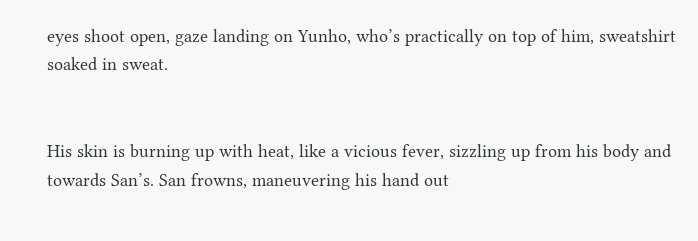eyes shoot open, gaze landing on Yunho, who’s practically on top of him, sweatshirt soaked in sweat.


His skin is burning up with heat, like a vicious fever, sizzling up from his body and towards San’s. San frowns, maneuvering his hand out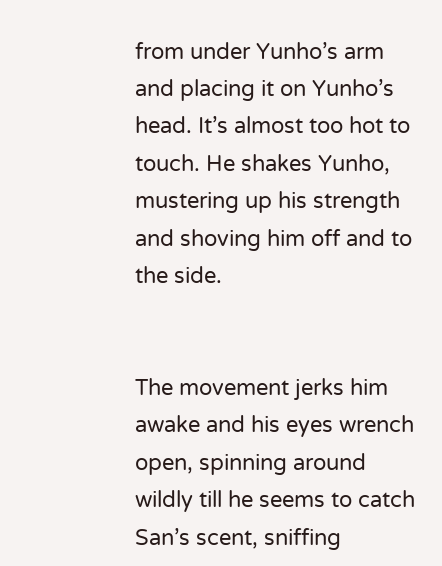from under Yunho’s arm and placing it on Yunho’s head. It’s almost too hot to touch. He shakes Yunho, mustering up his strength and shoving him off and to the side.


The movement jerks him awake and his eyes wrench open, spinning around wildly till he seems to catch San’s scent, sniffing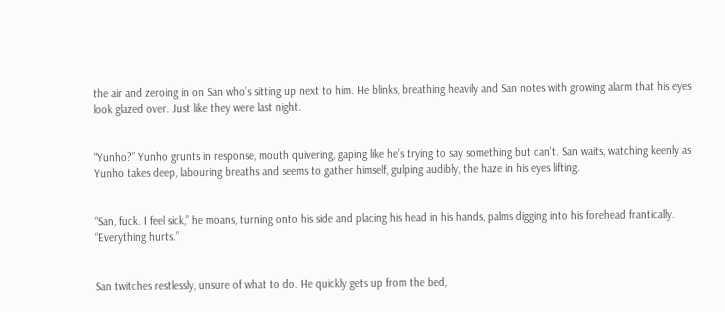the air and zeroing in on San who’s sitting up next to him. He blinks, breathing heavily and San notes with growing alarm that his eyes look glazed over. Just like they were last night.


“Yunho?” Yunho grunts in response, mouth quivering, gaping like he’s trying to say something but can’t. San waits, watching keenly as Yunho takes deep, labouring breaths and seems to gather himself, gulping audibly, the haze in his eyes lifting.


“San, fuck. I feel sick,” he moans, turning onto his side and placing his head in his hands, palms digging into his forehead frantically. “Everything hurts.”


San twitches restlessly, unsure of what to do. He quickly gets up from the bed,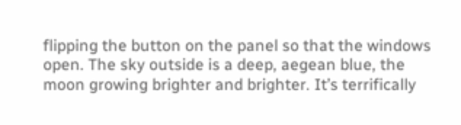flipping the button on the panel so that the windows open. The sky outside is a deep, aegean blue, the moon growing brighter and brighter. It’s terrifically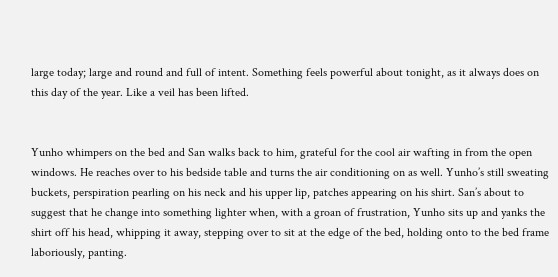large today; large and round and full of intent. Something feels powerful about tonight, as it always does on this day of the year. Like a veil has been lifted.


Yunho whimpers on the bed and San walks back to him, grateful for the cool air wafting in from the open windows. He reaches over to his bedside table and turns the air conditioning on as well. Yunho’s still sweating buckets, perspiration pearling on his neck and his upper lip, patches appearing on his shirt. San’s about to suggest that he change into something lighter when, with a groan of frustration, Yunho sits up and yanks the shirt off his head, whipping it away, stepping over to sit at the edge of the bed, holding onto to the bed frame laboriously, panting.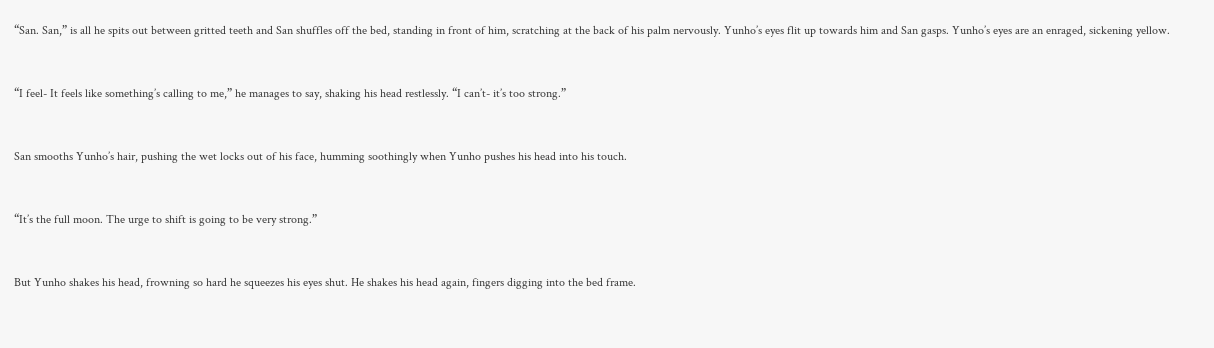“San. San,” is all he spits out between gritted teeth and San shuffles off the bed, standing in front of him, scratching at the back of his palm nervously. Yunho’s eyes flit up towards him and San gasps. Yunho’s eyes are an enraged, sickening yellow.


“I feel- It feels like something’s calling to me,” he manages to say, shaking his head restlessly. “I can’t- it’s too strong.”


San smooths Yunho’s hair, pushing the wet locks out of his face, humming soothingly when Yunho pushes his head into his touch.


“It’s the full moon. The urge to shift is going to be very strong.”


But Yunho shakes his head, frowning so hard he squeezes his eyes shut. He shakes his head again, fingers digging into the bed frame.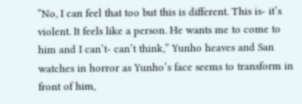“No, I can feel that too but this is different. This is- it’s violent. It feels like a person. He wants me to come to him and I can’t- can’t think,” Yunho heaves and San watches in horror as Yunho’s face seems to transform in front of him,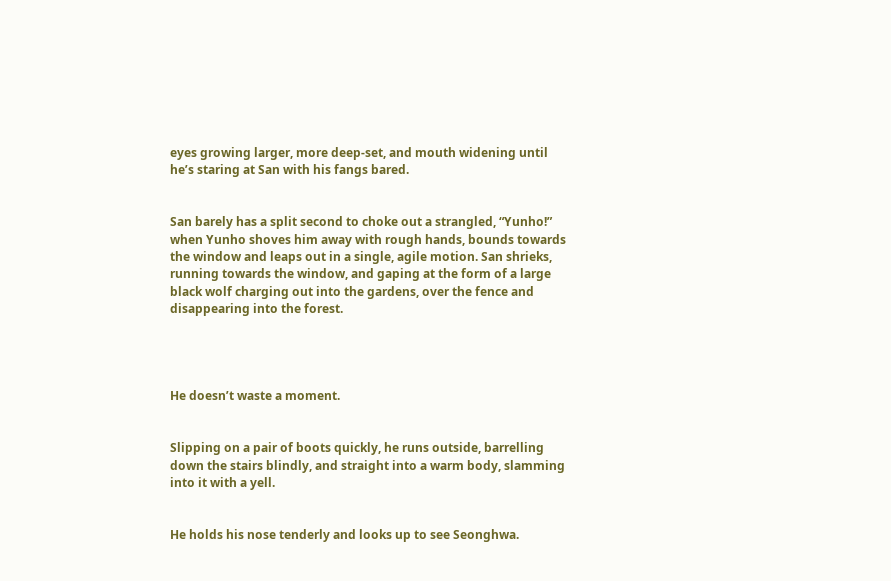eyes growing larger, more deep-set, and mouth widening until he’s staring at San with his fangs bared.


San barely has a split second to choke out a strangled, “Yunho!” when Yunho shoves him away with rough hands, bounds towards the window and leaps out in a single, agile motion. San shrieks, running towards the window, and gaping at the form of a large black wolf charging out into the gardens, over the fence and disappearing into the forest.




He doesn’t waste a moment.


Slipping on a pair of boots quickly, he runs outside, barrelling down the stairs blindly, and straight into a warm body, slamming into it with a yell.


He holds his nose tenderly and looks up to see Seonghwa.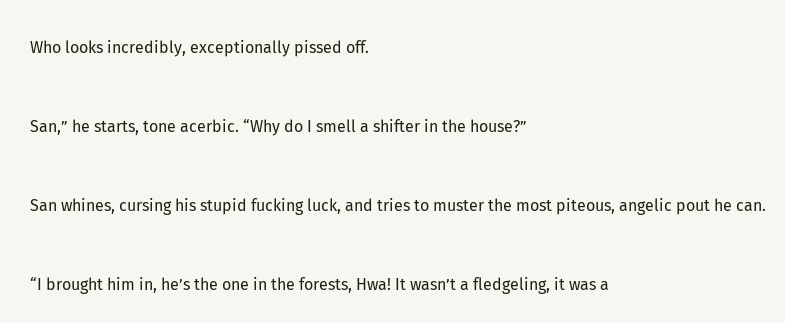Who looks incredibly, exceptionally pissed off.


San,” he starts, tone acerbic. “Why do I smell a shifter in the house?”


San whines, cursing his stupid fucking luck, and tries to muster the most piteous, angelic pout he can.


“I brought him in, he’s the one in the forests, Hwa! It wasn’t a fledgeling, it was a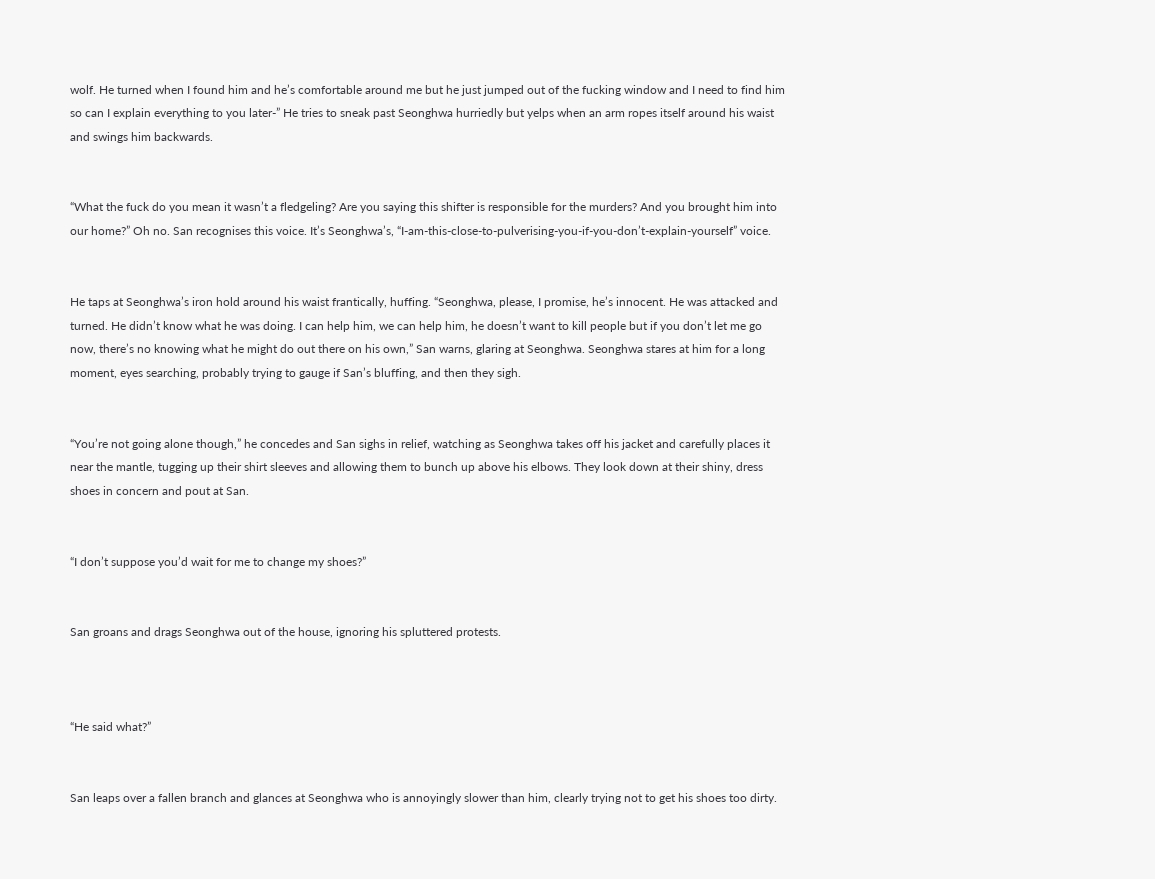wolf. He turned when I found him and he’s comfortable around me but he just jumped out of the fucking window and I need to find him so can I explain everything to you later-” He tries to sneak past Seonghwa hurriedly but yelps when an arm ropes itself around his waist and swings him backwards.


“What the fuck do you mean it wasn’t a fledgeling? Are you saying this shifter is responsible for the murders? And you brought him into our home?” Oh no. San recognises this voice. It’s Seonghwa’s, “I-am-this-close-to-pulverising-you-if-you-don’t-explain-yourself” voice.


He taps at Seonghwa’s iron hold around his waist frantically, huffing. “Seonghwa, please, I promise, he’s innocent. He was attacked and turned. He didn’t know what he was doing. I can help him, we can help him, he doesn’t want to kill people but if you don’t let me go now, there’s no knowing what he might do out there on his own,” San warns, glaring at Seonghwa. Seonghwa stares at him for a long moment, eyes searching, probably trying to gauge if San’s bluffing, and then they sigh.


“You’re not going alone though,” he concedes and San sighs in relief, watching as Seonghwa takes off his jacket and carefully places it near the mantle, tugging up their shirt sleeves and allowing them to bunch up above his elbows. They look down at their shiny, dress shoes in concern and pout at San.


“I don’t suppose you’d wait for me to change my shoes?”


San groans and drags Seonghwa out of the house, ignoring his spluttered protests.



“He said what?”


San leaps over a fallen branch and glances at Seonghwa who is annoyingly slower than him, clearly trying not to get his shoes too dirty.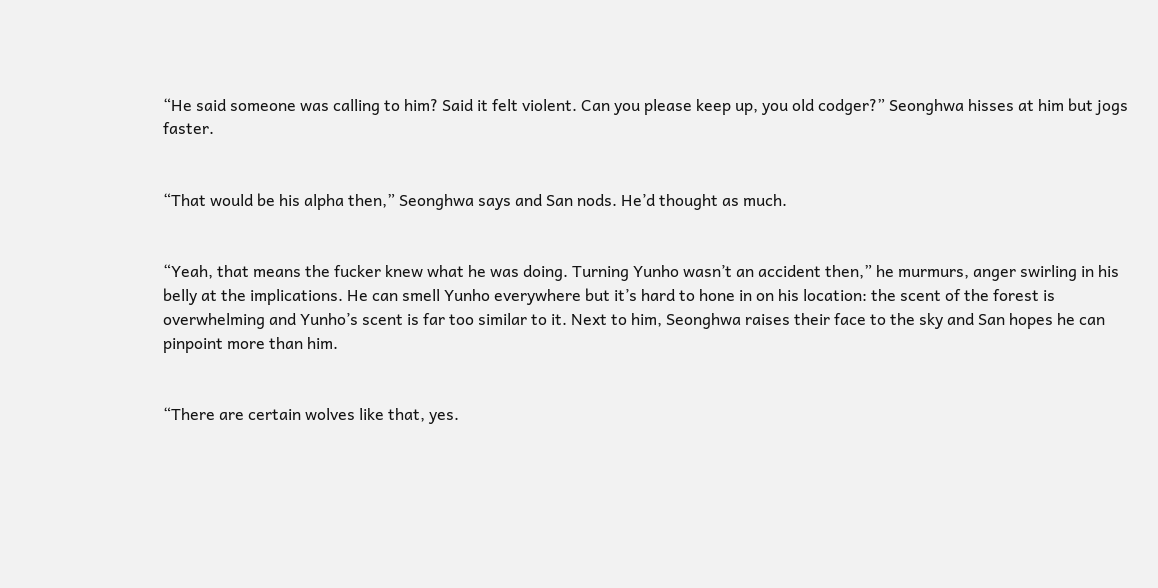“He said someone was calling to him? Said it felt violent. Can you please keep up, you old codger?” Seonghwa hisses at him but jogs faster.


“That would be his alpha then,” Seonghwa says and San nods. He’d thought as much.


“Yeah, that means the fucker knew what he was doing. Turning Yunho wasn’t an accident then,” he murmurs, anger swirling in his belly at the implications. He can smell Yunho everywhere but it’s hard to hone in on his location: the scent of the forest is overwhelming and Yunho’s scent is far too similar to it. Next to him, Seonghwa raises their face to the sky and San hopes he can pinpoint more than him.


“There are certain wolves like that, yes.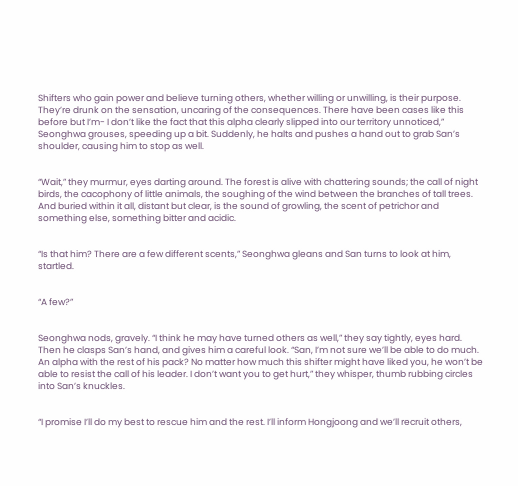Shifters who gain power and believe turning others, whether willing or unwilling, is their purpose. They’re drunk on the sensation, uncaring of the consequences. There have been cases like this before but I’m- I don’t like the fact that this alpha clearly slipped into our territory unnoticed,” Seonghwa grouses, speeding up a bit. Suddenly, he halts and pushes a hand out to grab San’s shoulder, causing him to stop as well.


“Wait,” they murmur, eyes darting around. The forest is alive with chattering sounds; the call of night birds, the cacophony of little animals, the soughing of the wind between the branches of tall trees. And buried within it all, distant but clear, is the sound of growling, the scent of petrichor and something else, something bitter and acidic.


“Is that him? There are a few different scents,” Seonghwa gleans and San turns to look at him, startled.


“A few?”


Seonghwa nods, gravely. “I think he may have turned others as well,” they say tightly, eyes hard. Then he clasps San’s hand, and gives him a careful look. “San, I’m not sure we’ll be able to do much. An alpha with the rest of his pack? No matter how much this shifter might have liked you, he won’t be able to resist the call of his leader. I don’t want you to get hurt,” they whisper, thumb rubbing circles into San’s knuckles.


“I promise I’ll do my best to rescue him and the rest. I’ll inform Hongjoong and we’ll recruit others,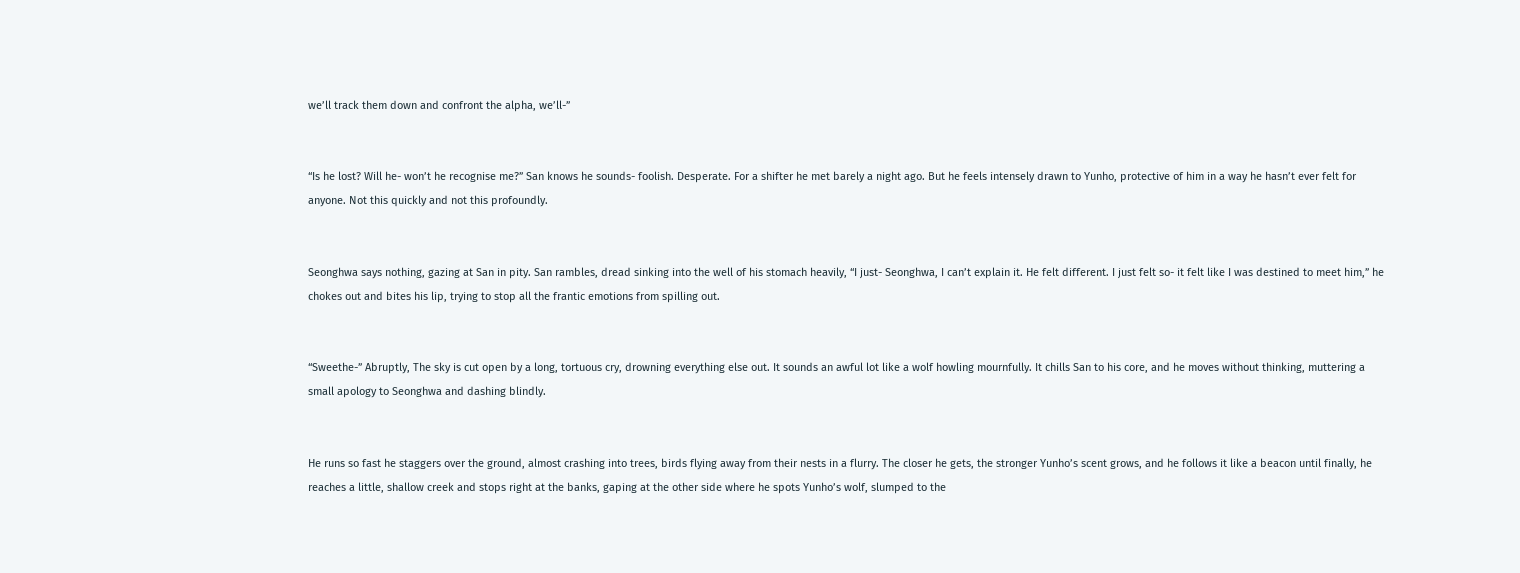we’ll track them down and confront the alpha, we’ll-”


“Is he lost? Will he- won’t he recognise me?” San knows he sounds- foolish. Desperate. For a shifter he met barely a night ago. But he feels intensely drawn to Yunho, protective of him in a way he hasn’t ever felt for anyone. Not this quickly and not this profoundly.


Seonghwa says nothing, gazing at San in pity. San rambles, dread sinking into the well of his stomach heavily, “I just- Seonghwa, I can’t explain it. He felt different. I just felt so- it felt like I was destined to meet him,” he chokes out and bites his lip, trying to stop all the frantic emotions from spilling out.


“Sweethe-” Abruptly, The sky is cut open by a long, tortuous cry, drowning everything else out. It sounds an awful lot like a wolf howling mournfully. It chills San to his core, and he moves without thinking, muttering a small apology to Seonghwa and dashing blindly.


He runs so fast he staggers over the ground, almost crashing into trees, birds flying away from their nests in a flurry. The closer he gets, the stronger Yunho’s scent grows, and he follows it like a beacon until finally, he reaches a little, shallow creek and stops right at the banks, gaping at the other side where he spots Yunho’s wolf, slumped to the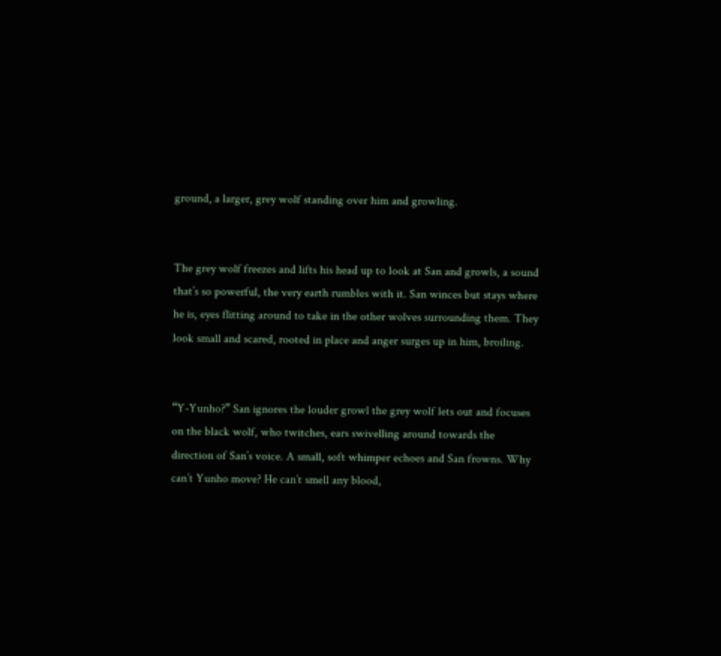ground, a larger, grey wolf standing over him and growling.


The grey wolf freezes and lifts his head up to look at San and growls, a sound that’s so powerful, the very earth rumbles with it. San winces but stays where he is, eyes flitting around to take in the other wolves surrounding them. They look small and scared, rooted in place and anger surges up in him, broiling.


“Y-Yunho?” San ignores the louder growl the grey wolf lets out and focuses on the black wolf, who twitches, ears swivelling around towards the direction of San’s voice. A small, soft whimper echoes and San frowns. Why can’t Yunho move? He can’t smell any blood,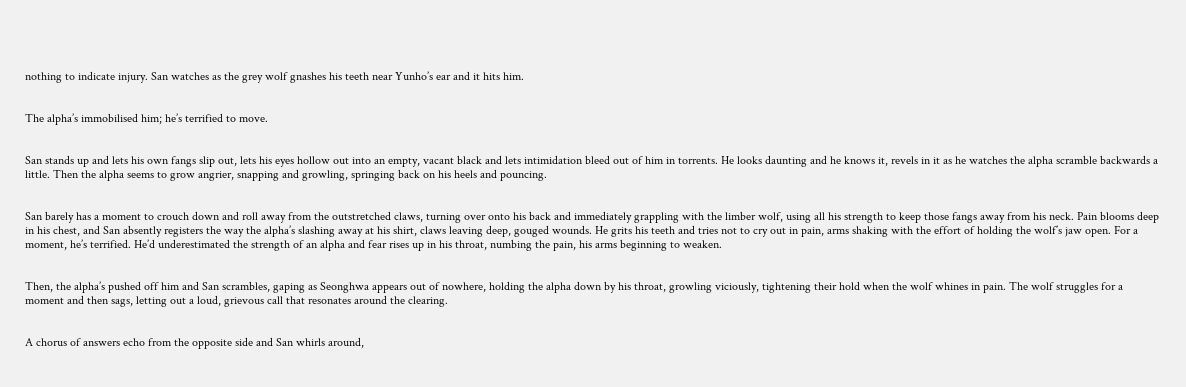nothing to indicate injury. San watches as the grey wolf gnashes his teeth near Yunho’s ear and it hits him.


The alpha’s immobilised him; he’s terrified to move.


San stands up and lets his own fangs slip out, lets his eyes hollow out into an empty, vacant black and lets intimidation bleed out of him in torrents. He looks daunting and he knows it, revels in it as he watches the alpha scramble backwards a little. Then the alpha seems to grow angrier, snapping and growling, springing back on his heels and pouncing.


San barely has a moment to crouch down and roll away from the outstretched claws, turning over onto his back and immediately grappling with the limber wolf, using all his strength to keep those fangs away from his neck. Pain blooms deep in his chest, and San absently registers the way the alpha’s slashing away at his shirt, claws leaving deep, gouged wounds. He grits his teeth and tries not to cry out in pain, arms shaking with the effort of holding the wolf’s jaw open. For a moment, he’s terrified. He’d underestimated the strength of an alpha and fear rises up in his throat, numbing the pain, his arms beginning to weaken.


Then, the alpha’s pushed off him and San scrambles, gaping as Seonghwa appears out of nowhere, holding the alpha down by his throat, growling viciously, tightening their hold when the wolf whines in pain. The wolf struggles for a moment and then sags, letting out a loud, grievous call that resonates around the clearing.


A chorus of answers echo from the opposite side and San whirls around,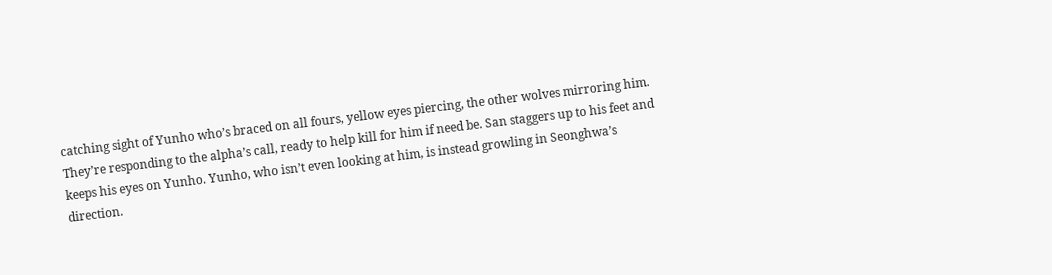catching sight of Yunho who’s braced on all fours, yellow eyes piercing, the other wolves mirroring him. They’re responding to the alpha’s call, ready to help kill for him if need be. San staggers up to his feet and keeps his eyes on Yunho. Yunho, who isn’t even looking at him, is instead growling in Seonghwa’s direction.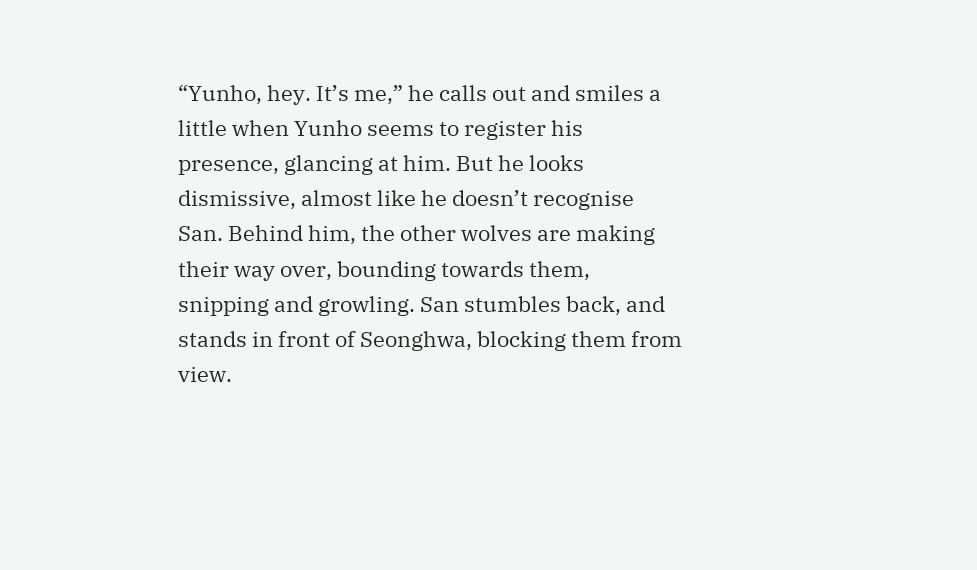“Yunho, hey. It’s me,” he calls out and smiles a little when Yunho seems to register his presence, glancing at him. But he looks dismissive, almost like he doesn’t recognise San. Behind him, the other wolves are making their way over, bounding towards them, snipping and growling. San stumbles back, and stands in front of Seonghwa, blocking them from view.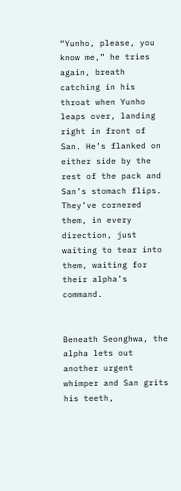“Yunho, please, you know me,” he tries again, breath catching in his throat when Yunho leaps over, landing right in front of San. He’s flanked on either side by the rest of the pack and San’s stomach flips. They’ve cornered them, in every direction, just waiting to tear into them, waiting for their alpha’s command.


Beneath Seonghwa, the alpha lets out another urgent whimper and San grits his teeth,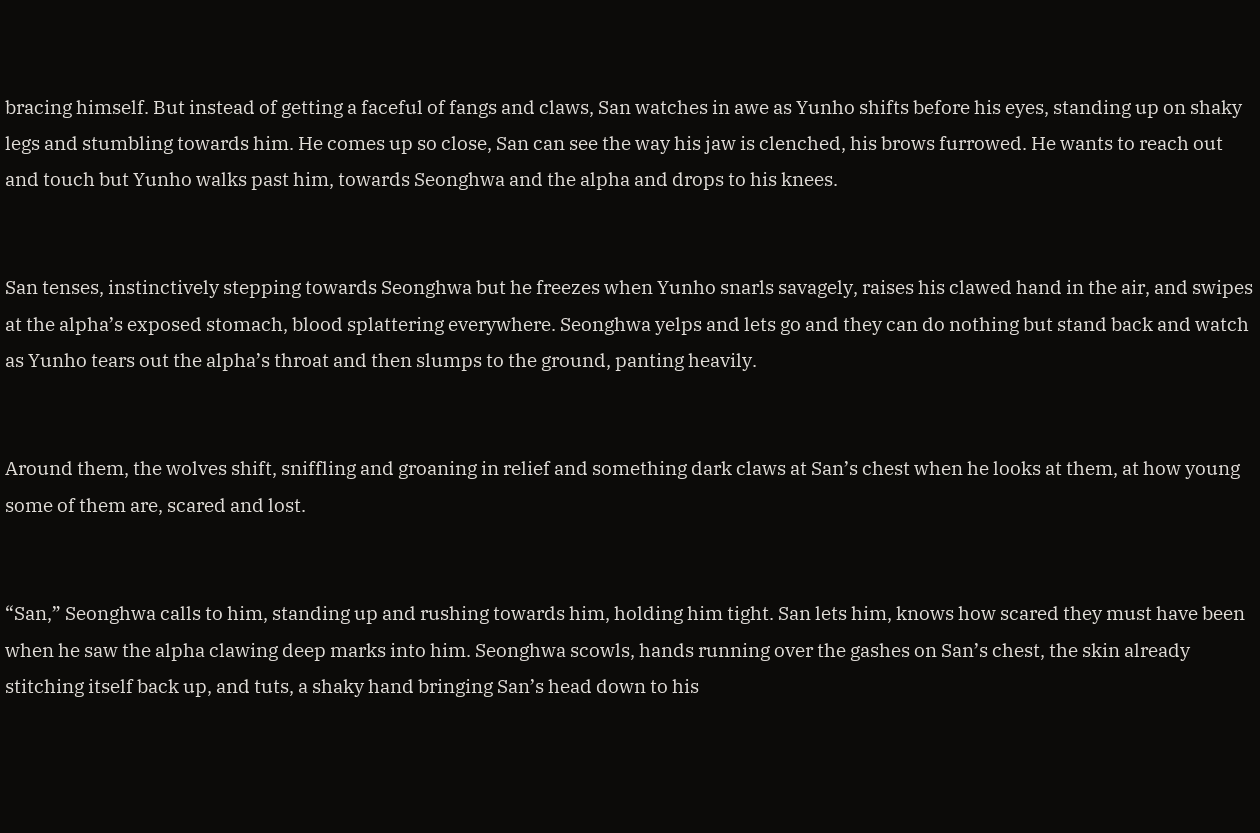bracing himself. But instead of getting a faceful of fangs and claws, San watches in awe as Yunho shifts before his eyes, standing up on shaky legs and stumbling towards him. He comes up so close, San can see the way his jaw is clenched, his brows furrowed. He wants to reach out and touch but Yunho walks past him, towards Seonghwa and the alpha and drops to his knees.


San tenses, instinctively stepping towards Seonghwa but he freezes when Yunho snarls savagely, raises his clawed hand in the air, and swipes at the alpha’s exposed stomach, blood splattering everywhere. Seonghwa yelps and lets go and they can do nothing but stand back and watch as Yunho tears out the alpha’s throat and then slumps to the ground, panting heavily.


Around them, the wolves shift, sniffling and groaning in relief and something dark claws at San’s chest when he looks at them, at how young some of them are, scared and lost.


“San,” Seonghwa calls to him, standing up and rushing towards him, holding him tight. San lets him, knows how scared they must have been when he saw the alpha clawing deep marks into him. Seonghwa scowls, hands running over the gashes on San’s chest, the skin already stitching itself back up, and tuts, a shaky hand bringing San’s head down to his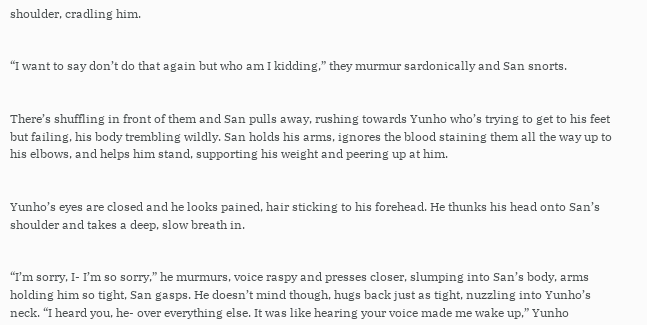shoulder, cradling him.


“I want to say don’t do that again but who am I kidding,” they murmur sardonically and San snorts.


There’s shuffling in front of them and San pulls away, rushing towards Yunho who’s trying to get to his feet but failing, his body trembling wildly. San holds his arms, ignores the blood staining them all the way up to his elbows, and helps him stand, supporting his weight and peering up at him.


Yunho’s eyes are closed and he looks pained, hair sticking to his forehead. He thunks his head onto San’s shoulder and takes a deep, slow breath in.


“I’m sorry, I- I’m so sorry,” he murmurs, voice raspy and presses closer, slumping into San’s body, arms holding him so tight, San gasps. He doesn’t mind though, hugs back just as tight, nuzzling into Yunho’s neck. “I heard you, he- over everything else. It was like hearing your voice made me wake up,” Yunho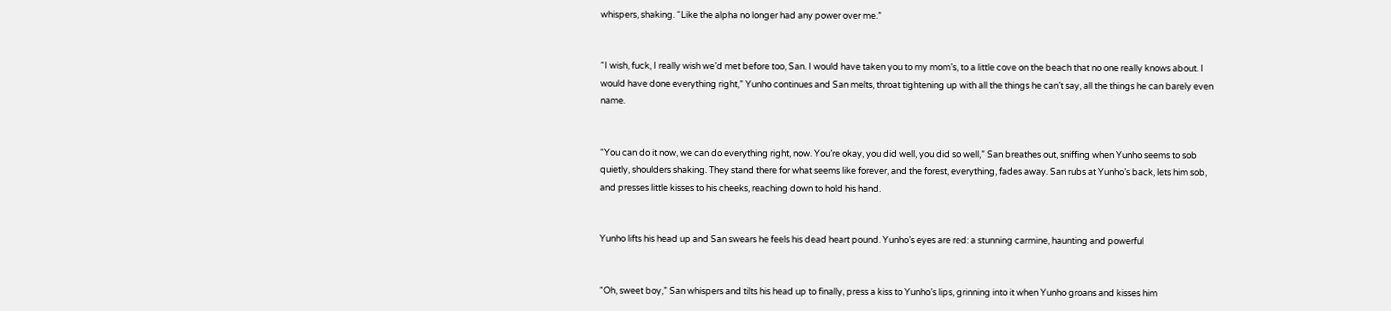whispers, shaking. “Like the alpha no longer had any power over me.”


“I wish, fuck, I really wish we’d met before too, San. I would have taken you to my mom’s, to a little cove on the beach that no one really knows about. I would have done everything right,” Yunho continues and San melts, throat tightening up with all the things he can’t say, all the things he can barely even name.


“You can do it now, we can do everything right, now. You’re okay, you did well, you did so well,” San breathes out, sniffing when Yunho seems to sob quietly, shoulders shaking. They stand there for what seems like forever, and the forest, everything, fades away. San rubs at Yunho’s back, lets him sob, and presses little kisses to his cheeks, reaching down to hold his hand.


Yunho lifts his head up and San swears he feels his dead heart pound. Yunho’s eyes are red: a stunning carmine, haunting and powerful


“Oh, sweet boy,” San whispers and tilts his head up to finally, press a kiss to Yunho’s lips, grinning into it when Yunho groans and kisses him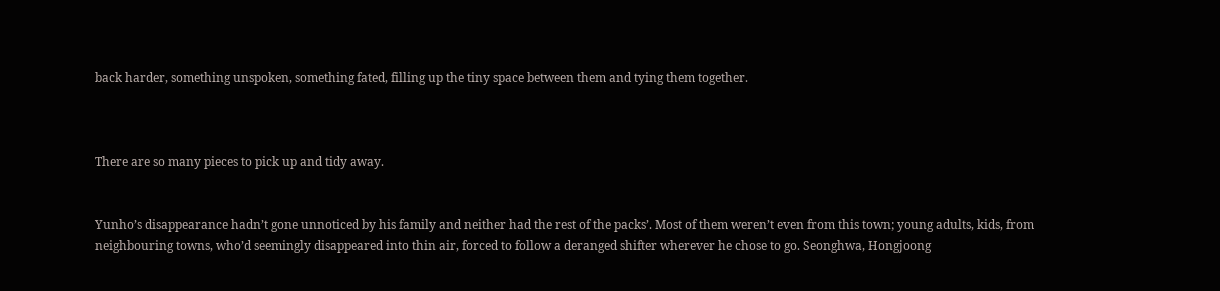back harder, something unspoken, something fated, filling up the tiny space between them and tying them together.



There are so many pieces to pick up and tidy away.


Yunho’s disappearance hadn’t gone unnoticed by his family and neither had the rest of the packs’. Most of them weren’t even from this town; young adults, kids, from neighbouring towns, who’d seemingly disappeared into thin air, forced to follow a deranged shifter wherever he chose to go. Seonghwa, Hongjoong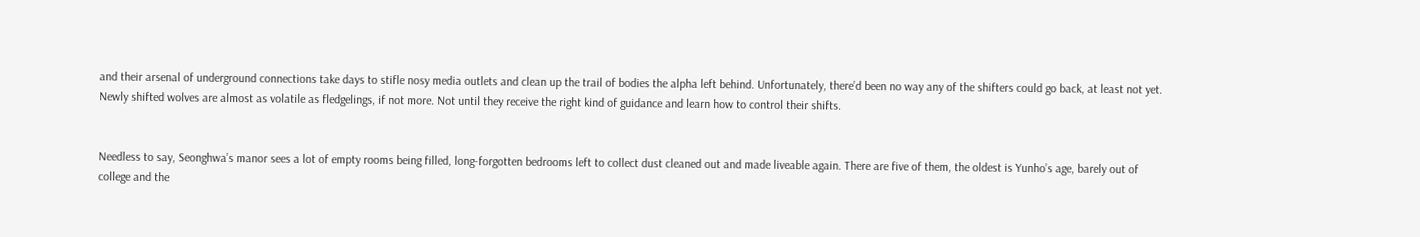and their arsenal of underground connections take days to stifle nosy media outlets and clean up the trail of bodies the alpha left behind. Unfortunately, there’d been no way any of the shifters could go back, at least not yet. Newly shifted wolves are almost as volatile as fledgelings, if not more. Not until they receive the right kind of guidance and learn how to control their shifts.


Needless to say, Seonghwa’s manor sees a lot of empty rooms being filled, long-forgotten bedrooms left to collect dust cleaned out and made liveable again. There are five of them, the oldest is Yunho’s age, barely out of college and the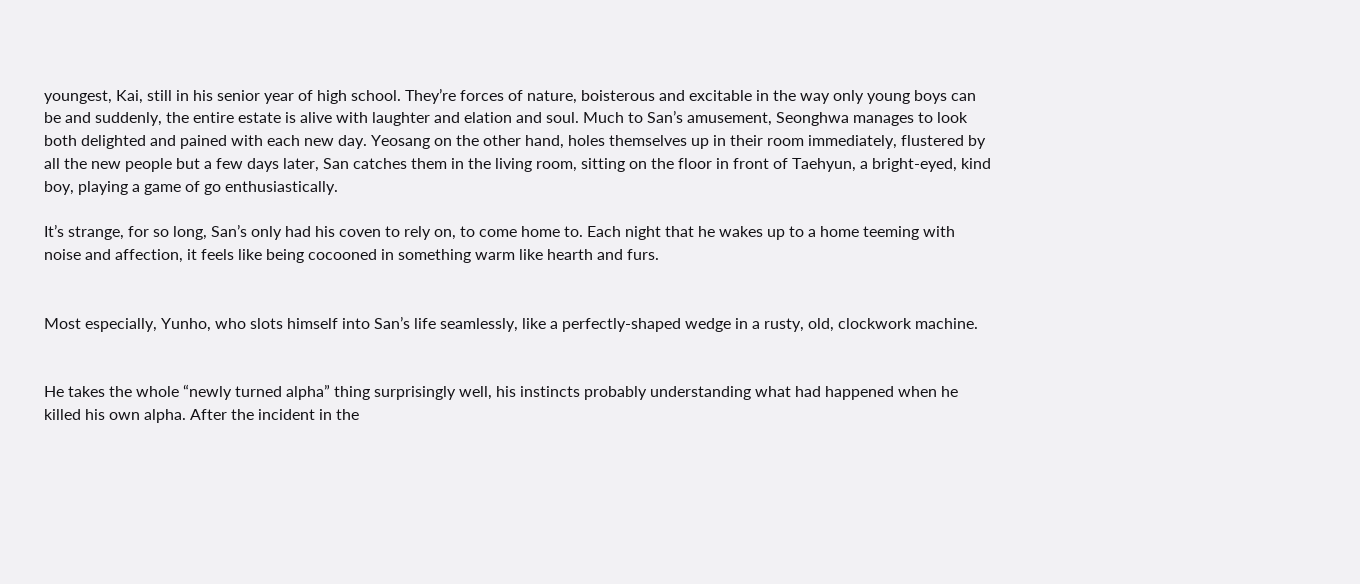youngest, Kai, still in his senior year of high school. They’re forces of nature, boisterous and excitable in the way only young boys can be and suddenly, the entire estate is alive with laughter and elation and soul. Much to San’s amusement, Seonghwa manages to look both delighted and pained with each new day. Yeosang on the other hand, holes themselves up in their room immediately, flustered by all the new people but a few days later, San catches them in the living room, sitting on the floor in front of Taehyun, a bright-eyed, kind boy, playing a game of go enthusiastically.

It’s strange, for so long, San’s only had his coven to rely on, to come home to. Each night that he wakes up to a home teeming with noise and affection, it feels like being cocooned in something warm like hearth and furs.


Most especially, Yunho, who slots himself into San’s life seamlessly, like a perfectly-shaped wedge in a rusty, old, clockwork machine.


He takes the whole “newly turned alpha” thing surprisingly well, his instincts probably understanding what had happened when he killed his own alpha. After the incident in the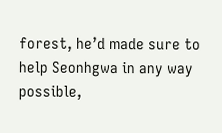forest, he’d made sure to help Seonhgwa in any way possible,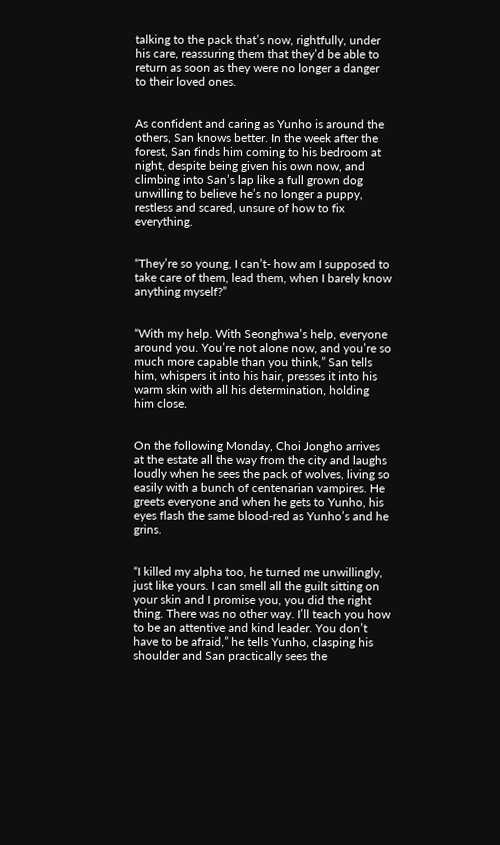talking to the pack that’s now, rightfully, under his care, reassuring them that they’d be able to return as soon as they were no longer a danger to their loved ones.


As confident and caring as Yunho is around the others, San knows better. In the week after the forest, San finds him coming to his bedroom at night, despite being given his own now, and climbing into San’s lap like a full grown dog unwilling to believe he’s no longer a puppy, restless and scared, unsure of how to fix everything.


“They’re so young, I can’t- how am I supposed to take care of them, lead them, when I barely know anything myself?”


“With my help. With Seonghwa’s help, everyone around you. You’re not alone now, and you’re so much more capable than you think,” San tells him, whispers it into his hair, presses it into his warm skin with all his determination, holding him close.


On the following Monday, Choi Jongho arrives at the estate all the way from the city and laughs loudly when he sees the pack of wolves, living so easily with a bunch of centenarian vampires. He greets everyone and when he gets to Yunho, his eyes flash the same blood-red as Yunho’s and he grins.


“I killed my alpha too, he turned me unwillingly, just like yours. I can smell all the guilt sitting on your skin and I promise you, you did the right thing. There was no other way. I’ll teach you how to be an attentive and kind leader. You don’t have to be afraid,” he tells Yunho, clasping his shoulder and San practically sees the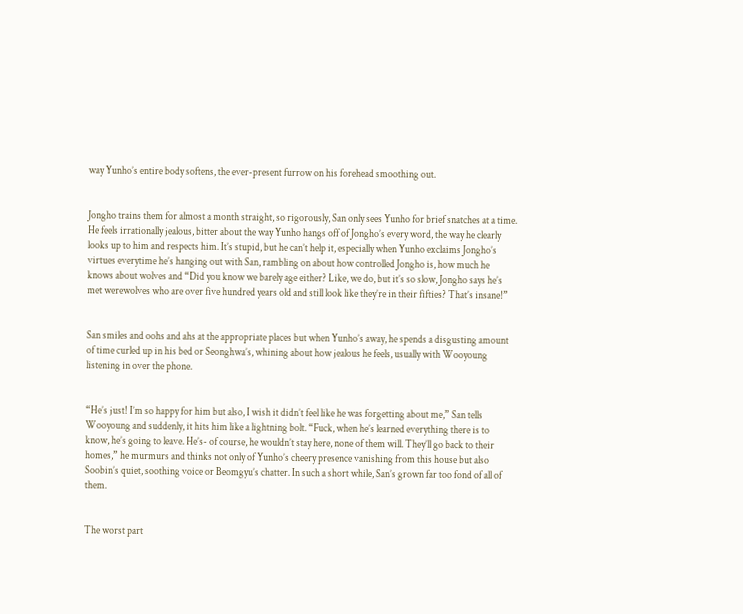way Yunho’s entire body softens, the ever-present furrow on his forehead smoothing out.


Jongho trains them for almost a month straight, so rigorously, San only sees Yunho for brief snatches at a time. He feels irrationally jealous, bitter about the way Yunho hangs off of Jongho’s every word, the way he clearly looks up to him and respects him. It’s stupid, but he can’t help it, especially when Yunho exclaims Jongho’s virtues everytime he’s hanging out with San, rambling on about how controlled Jongho is, how much he knows about wolves and “Did you know we barely age either? Like, we do, but it’s so slow, Jongho says he’s met werewolves who are over five hundred years old and still look like they’re in their fifties? That’s insane!”


San smiles and oohs and ahs at the appropriate places but when Yunho’s away, he spends a disgusting amount of time curled up in his bed or Seonghwa’s, whining about how jealous he feels, usually with Wooyoung listening in over the phone.


“He’s just! I’m so happy for him but also, I wish it didn’t feel like he was forgetting about me,” San tells Wooyoung and suddenly, it hits him like a lightning bolt. “Fuck, when he’s learned everything there is to know, he’s going to leave. He’s- of course, he wouldn’t stay here, none of them will. They’ll go back to their homes,” he murmurs and thinks not only of Yunho’s cheery presence vanishing from this house but also Soobin’s quiet, soothing voice or Beomgyu’s chatter. In such a short while, San’s grown far too fond of all of them.


The worst part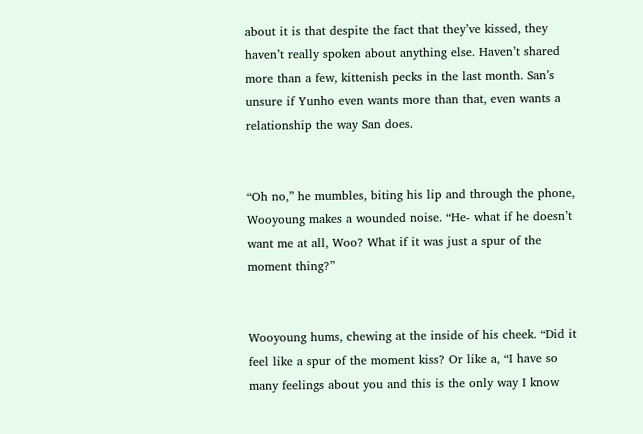about it is that despite the fact that they’ve kissed, they haven’t really spoken about anything else. Haven’t shared more than a few, kittenish pecks in the last month. San’s unsure if Yunho even wants more than that, even wants a relationship the way San does.


“Oh no,” he mumbles, biting his lip and through the phone, Wooyoung makes a wounded noise. “He- what if he doesn’t want me at all, Woo? What if it was just a spur of the moment thing?”


Wooyoung hums, chewing at the inside of his cheek. “Did it feel like a spur of the moment kiss? Or like a, “I have so many feelings about you and this is the only way I know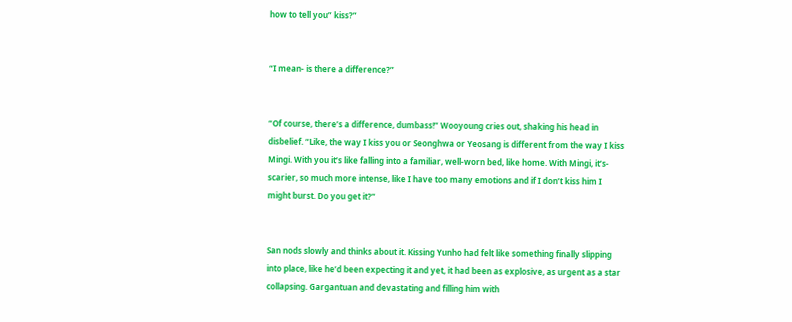how to tell you” kiss?”


“I mean- is there a difference?”


“Of course, there’s a difference, dumbass!” Wooyoung cries out, shaking his head in disbelief. “Like, the way I kiss you or Seonghwa or Yeosang is different from the way I kiss Mingi. With you it’s like falling into a familiar, well-worn bed, like home. With Mingi, it’s- scarier, so much more intense, like I have too many emotions and if I don’t kiss him I might burst. Do you get it?”


San nods slowly and thinks about it. Kissing Yunho had felt like something finally slipping into place, like he’d been expecting it and yet, it had been as explosive, as urgent as a star collapsing. Gargantuan and devastating and filling him with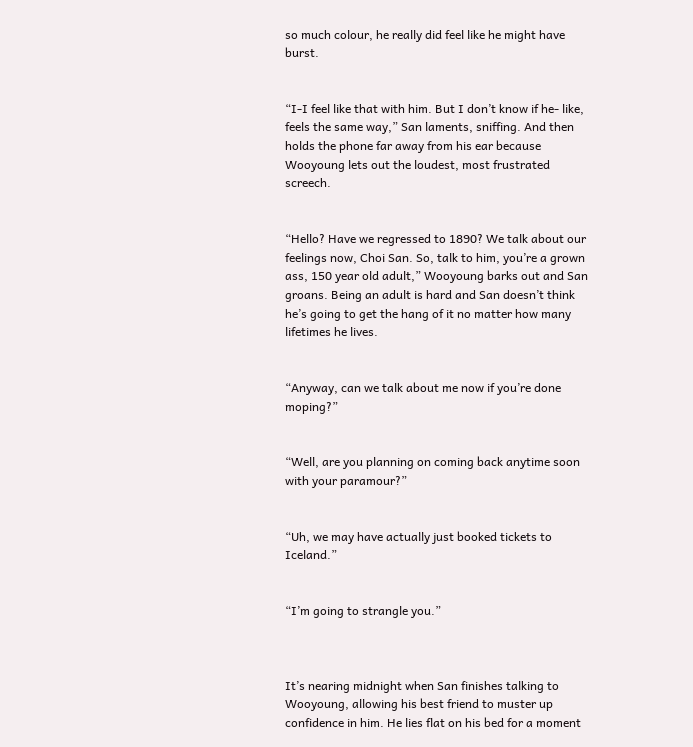so much colour, he really did feel like he might have burst.


“I-I feel like that with him. But I don’t know if he- like, feels the same way,” San laments, sniffing. And then holds the phone far away from his ear because Wooyoung lets out the loudest, most frustrated screech.


“Hello? Have we regressed to 1890? We talk about our feelings now, Choi San. So, talk to him, you’re a grown ass, 150 year old adult,” Wooyoung barks out and San groans. Being an adult is hard and San doesn’t think he’s going to get the hang of it no matter how many lifetimes he lives.


“Anyway, can we talk about me now if you’re done moping?”


“Well, are you planning on coming back anytime soon with your paramour?”


“Uh, we may have actually just booked tickets to Iceland.”


“I’m going to strangle you.”



It’s nearing midnight when San finishes talking to Wooyoung, allowing his best friend to muster up confidence in him. He lies flat on his bed for a moment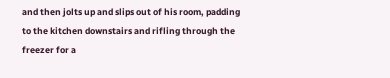and then jolts up and slips out of his room, padding to the kitchen downstairs and rifling through the freezer for a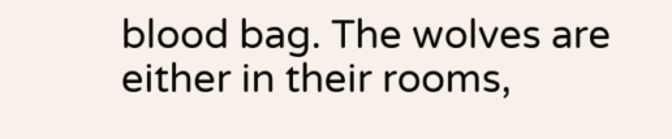blood bag. The wolves are either in their rooms,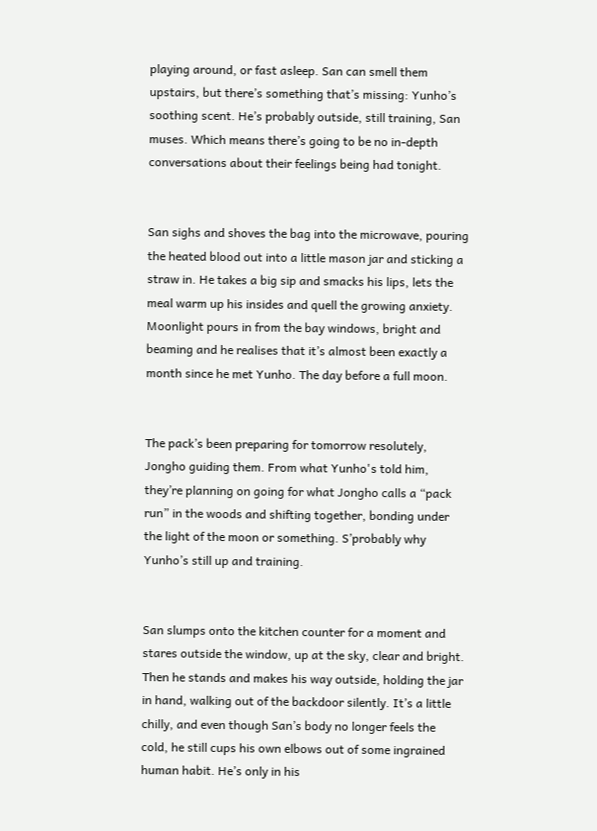playing around, or fast asleep. San can smell them upstairs, but there’s something that’s missing: Yunho’s soothing scent. He’s probably outside, still training, San muses. Which means there’s going to be no in-depth conversations about their feelings being had tonight.


San sighs and shoves the bag into the microwave, pouring the heated blood out into a little mason jar and sticking a straw in. He takes a big sip and smacks his lips, lets the meal warm up his insides and quell the growing anxiety. Moonlight pours in from the bay windows, bright and beaming and he realises that it’s almost been exactly a month since he met Yunho. The day before a full moon.


The pack’s been preparing for tomorrow resolutely, Jongho guiding them. From what Yunho's told him, they’re planning on going for what Jongho calls a “pack run” in the woods and shifting together, bonding under the light of the moon or something. S’probably why Yunho’s still up and training.


San slumps onto the kitchen counter for a moment and stares outside the window, up at the sky, clear and bright. Then he stands and makes his way outside, holding the jar in hand, walking out of the backdoor silently. It’s a little chilly, and even though San’s body no longer feels the cold, he still cups his own elbows out of some ingrained human habit. He’s only in his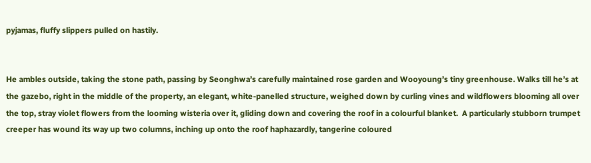pyjamas, fluffy slippers pulled on hastily.


He ambles outside, taking the stone path, passing by Seonghwa’s carefully maintained rose garden and Wooyoung’s tiny greenhouse. Walks till he’s at the gazebo, right in the middle of the property, an elegant, white-panelled structure, weighed down by curling vines and wildflowers blooming all over the top, stray violet flowers from the looming wisteria over it, gliding down and covering the roof in a colourful blanket.  A particularly stubborn trumpet creeper has wound its way up two columns, inching up onto the roof haphazardly, tangerine coloured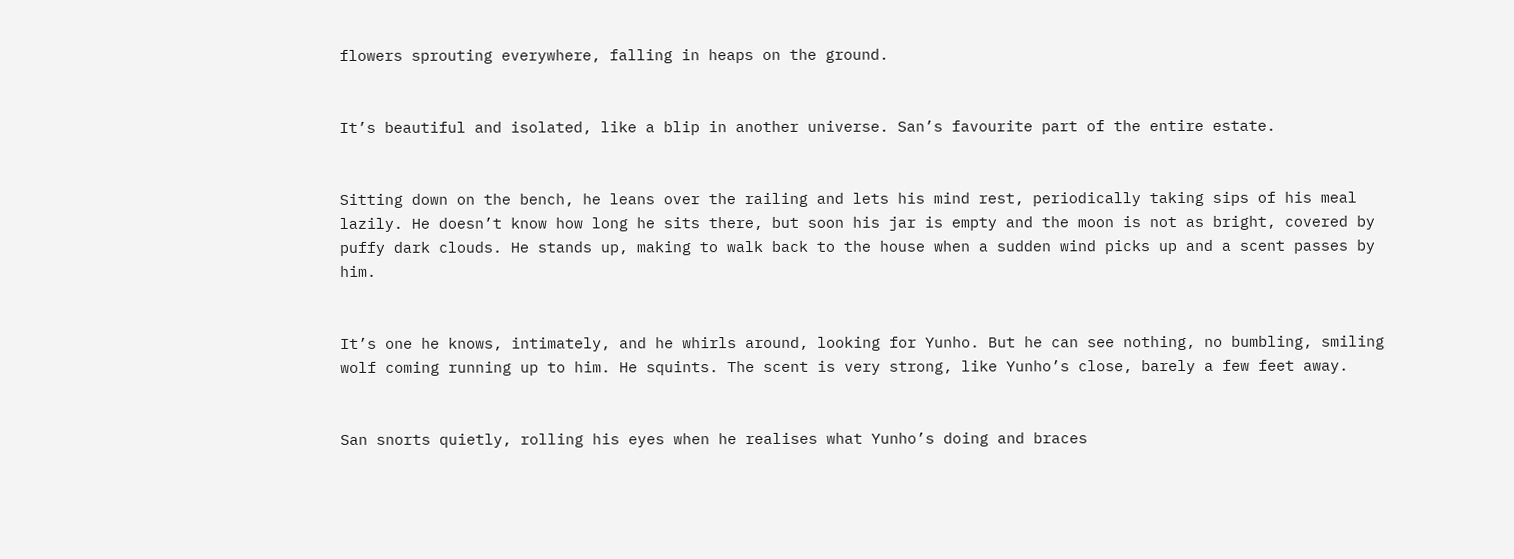flowers sprouting everywhere, falling in heaps on the ground.


It’s beautiful and isolated, like a blip in another universe. San’s favourite part of the entire estate.


Sitting down on the bench, he leans over the railing and lets his mind rest, periodically taking sips of his meal lazily. He doesn’t know how long he sits there, but soon his jar is empty and the moon is not as bright, covered by puffy dark clouds. He stands up, making to walk back to the house when a sudden wind picks up and a scent passes by him.


It’s one he knows, intimately, and he whirls around, looking for Yunho. But he can see nothing, no bumbling, smiling wolf coming running up to him. He squints. The scent is very strong, like Yunho’s close, barely a few feet away.


San snorts quietly, rolling his eyes when he realises what Yunho’s doing and braces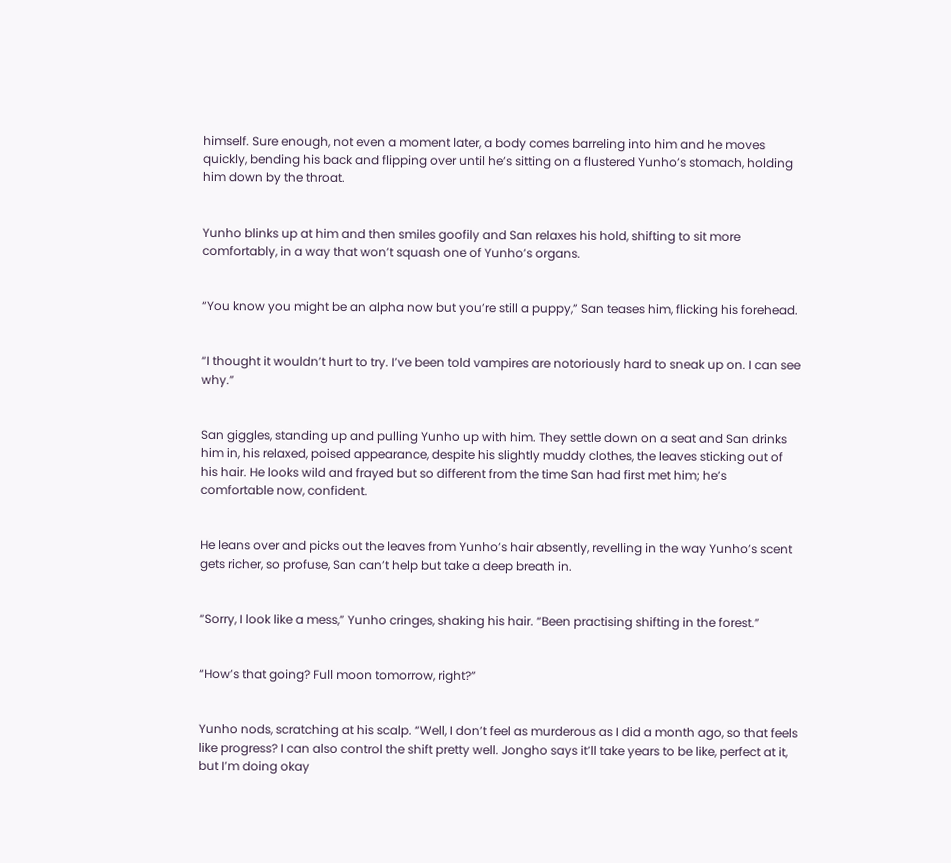himself. Sure enough, not even a moment later, a body comes barreling into him and he moves quickly, bending his back and flipping over until he’s sitting on a flustered Yunho’s stomach, holding him down by the throat.


Yunho blinks up at him and then smiles goofily and San relaxes his hold, shifting to sit more comfortably, in a way that won’t squash one of Yunho’s organs.


“You know you might be an alpha now but you’re still a puppy,” San teases him, flicking his forehead.


“I thought it wouldn’t hurt to try. I’ve been told vampires are notoriously hard to sneak up on. I can see why.”


San giggles, standing up and pulling Yunho up with him. They settle down on a seat and San drinks him in, his relaxed, poised appearance, despite his slightly muddy clothes, the leaves sticking out of his hair. He looks wild and frayed but so different from the time San had first met him; he’s comfortable now, confident.


He leans over and picks out the leaves from Yunho’s hair absently, revelling in the way Yunho’s scent gets richer, so profuse, San can’t help but take a deep breath in.


“Sorry, I look like a mess,” Yunho cringes, shaking his hair. “Been practising shifting in the forest.”


“How’s that going? Full moon tomorrow, right?”


Yunho nods, scratching at his scalp. “Well, I don’t feel as murderous as I did a month ago, so that feels like progress? I can also control the shift pretty well. Jongho says it’ll take years to be like, perfect at it, but I’m doing okay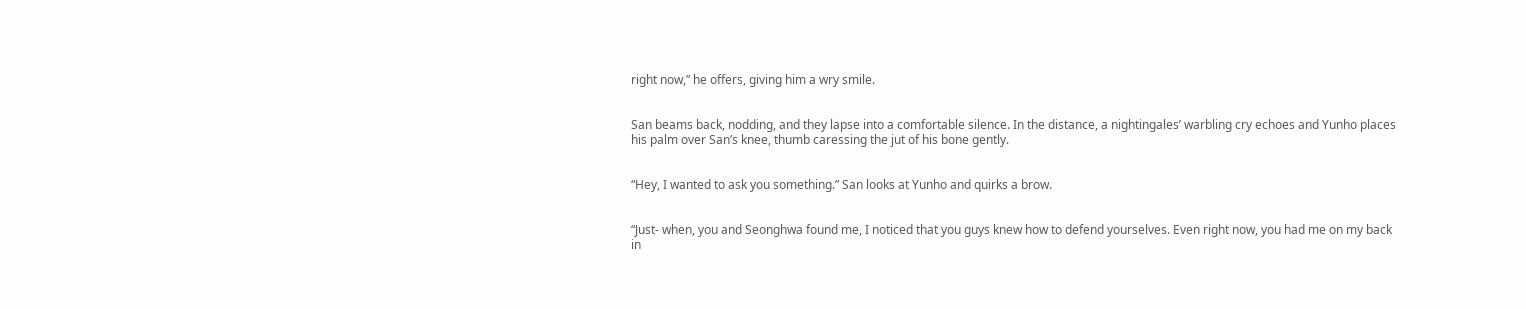right now,” he offers, giving him a wry smile.


San beams back, nodding, and they lapse into a comfortable silence. In the distance, a nightingales’ warbling cry echoes and Yunho places his palm over San’s knee, thumb caressing the jut of his bone gently.


“Hey, I wanted to ask you something.” San looks at Yunho and quirks a brow.


“Just- when, you and Seonghwa found me, I noticed that you guys knew how to defend yourselves. Even right now, you had me on my back in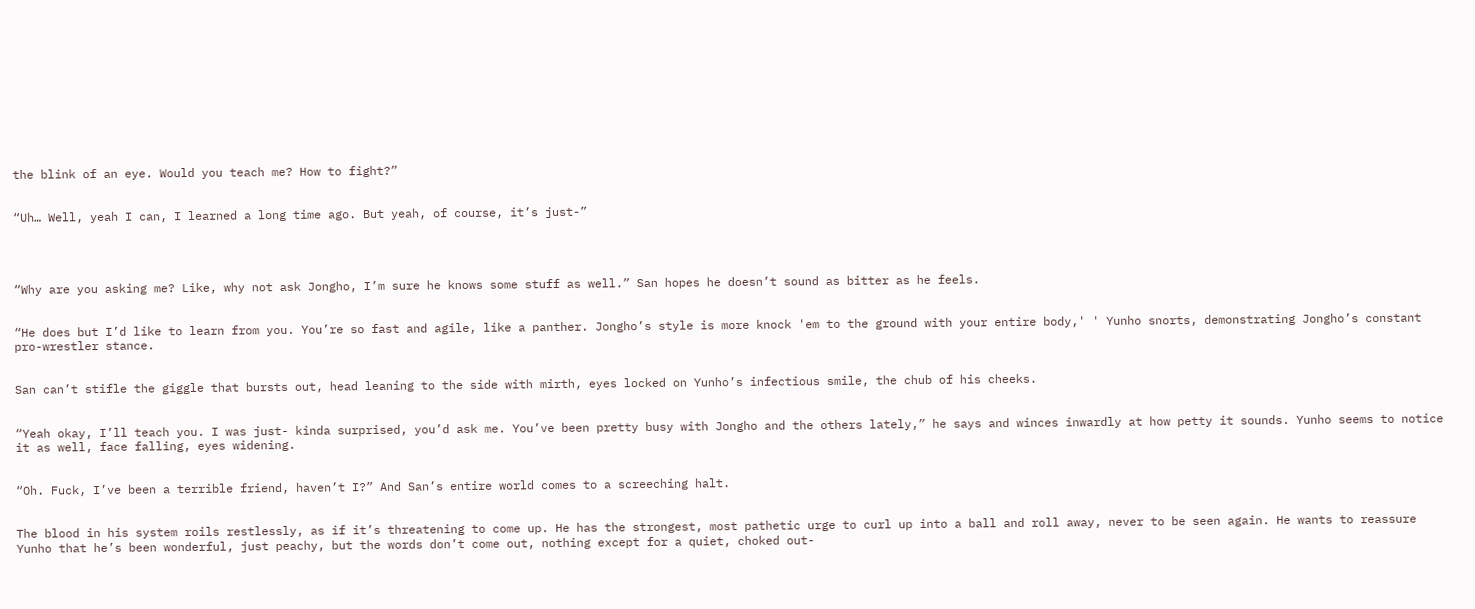the blink of an eye. Would you teach me? How to fight?”


“Uh… Well, yeah I can, I learned a long time ago. But yeah, of course, it’s just-”




“Why are you asking me? Like, why not ask Jongho, I’m sure he knows some stuff as well.” San hopes he doesn’t sound as bitter as he feels.


“He does but I’d like to learn from you. You’re so fast and agile, like a panther. Jongho’s style is more knock 'em to the ground with your entire body,' ' Yunho snorts, demonstrating Jongho’s constant pro-wrestler stance.


San can’t stifle the giggle that bursts out, head leaning to the side with mirth, eyes locked on Yunho’s infectious smile, the chub of his cheeks.


“Yeah okay, I’ll teach you. I was just- kinda surprised, you’d ask me. You’ve been pretty busy with Jongho and the others lately,” he says and winces inwardly at how petty it sounds. Yunho seems to notice it as well, face falling, eyes widening.


“Oh. Fuck, I’ve been a terrible friend, haven’t I?” And San’s entire world comes to a screeching halt.


The blood in his system roils restlessly, as if it’s threatening to come up. He has the strongest, most pathetic urge to curl up into a ball and roll away, never to be seen again. He wants to reassure Yunho that he’s been wonderful, just peachy, but the words don’t come out, nothing except for a quiet, choked out-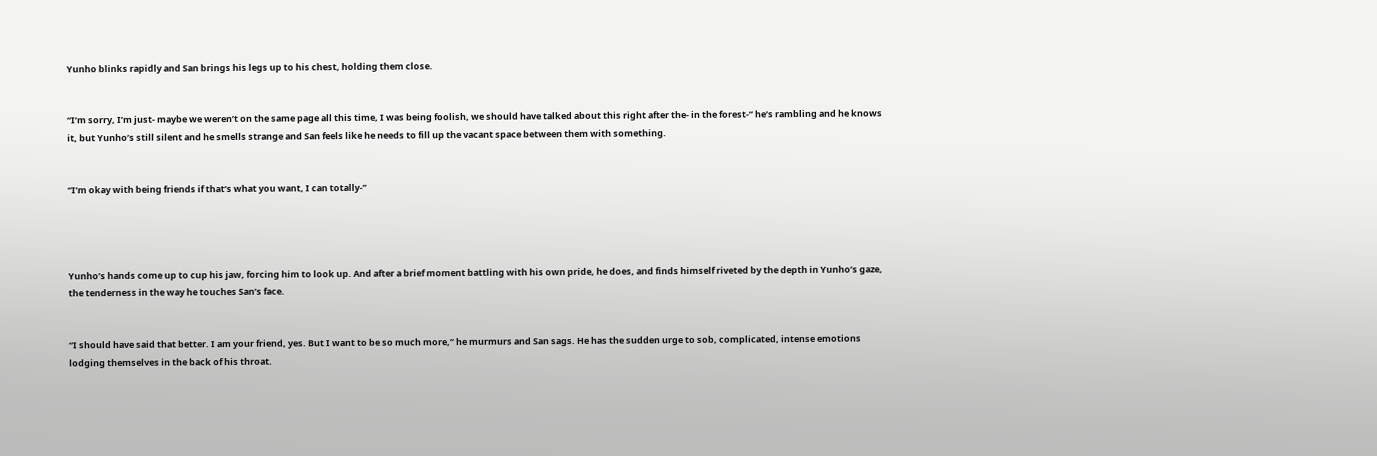Yunho blinks rapidly and San brings his legs up to his chest, holding them close.


“I’m sorry, I’m just- maybe we weren’t on the same page all this time, I was being foolish, we should have talked about this right after the- in the forest-” he’s rambling and he knows it, but Yunho’s still silent and he smells strange and San feels like he needs to fill up the vacant space between them with something.


“I’m okay with being friends if that’s what you want, I can totally-”




Yunho’s hands come up to cup his jaw, forcing him to look up. And after a brief moment battling with his own pride, he does, and finds himself riveted by the depth in Yunho’s gaze, the tenderness in the way he touches San’s face.


“I should have said that better. I am your friend, yes. But I want to be so much more,” he murmurs and San sags. He has the sudden urge to sob, complicated, intense emotions lodging themselves in the back of his throat.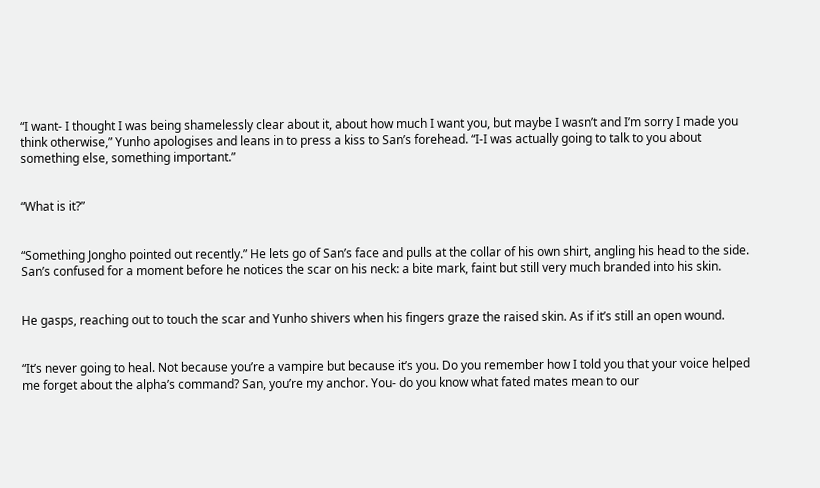“I want- I thought I was being shamelessly clear about it, about how much I want you, but maybe I wasn’t and I’m sorry I made you think otherwise,” Yunho apologises and leans in to press a kiss to San’s forehead. “I-I was actually going to talk to you about something else, something important.”


“What is it?”


“Something Jongho pointed out recently.” He lets go of San’s face and pulls at the collar of his own shirt, angling his head to the side. San’s confused for a moment before he notices the scar on his neck: a bite mark, faint but still very much branded into his skin.


He gasps, reaching out to touch the scar and Yunho shivers when his fingers graze the raised skin. As if it’s still an open wound.


“It’s never going to heal. Not because you’re a vampire but because it’s you. Do you remember how I told you that your voice helped me forget about the alpha’s command? San, you’re my anchor. You- do you know what fated mates mean to our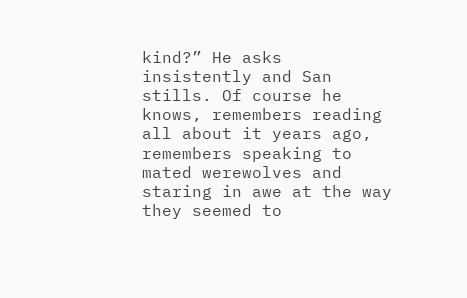kind?” He asks insistently and San stills. Of course he knows, remembers reading all about it years ago, remembers speaking to mated werewolves and staring in awe at the way they seemed to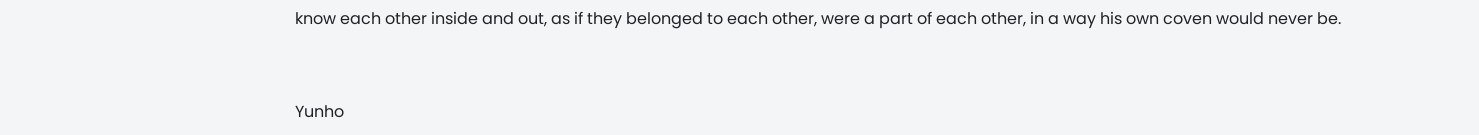know each other inside and out, as if they belonged to each other, were a part of each other, in a way his own coven would never be.


Yunho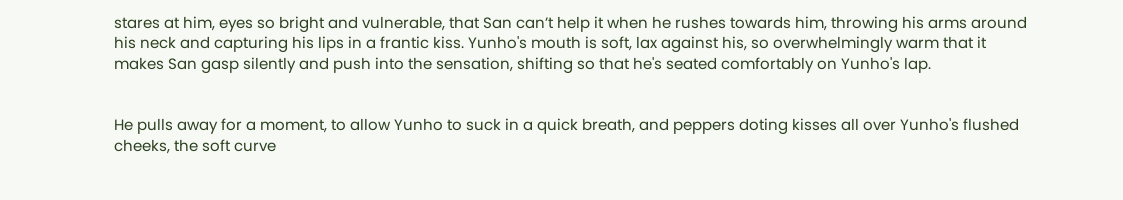stares at him, eyes so bright and vulnerable, that San can’t help it when he rushes towards him, throwing his arms around his neck and capturing his lips in a frantic kiss. Yunho's mouth is soft, lax against his, so overwhelmingly warm that it makes San gasp silently and push into the sensation, shifting so that he's seated comfortably on Yunho's lap.


He pulls away for a moment, to allow Yunho to suck in a quick breath, and peppers doting kisses all over Yunho's flushed cheeks, the soft curve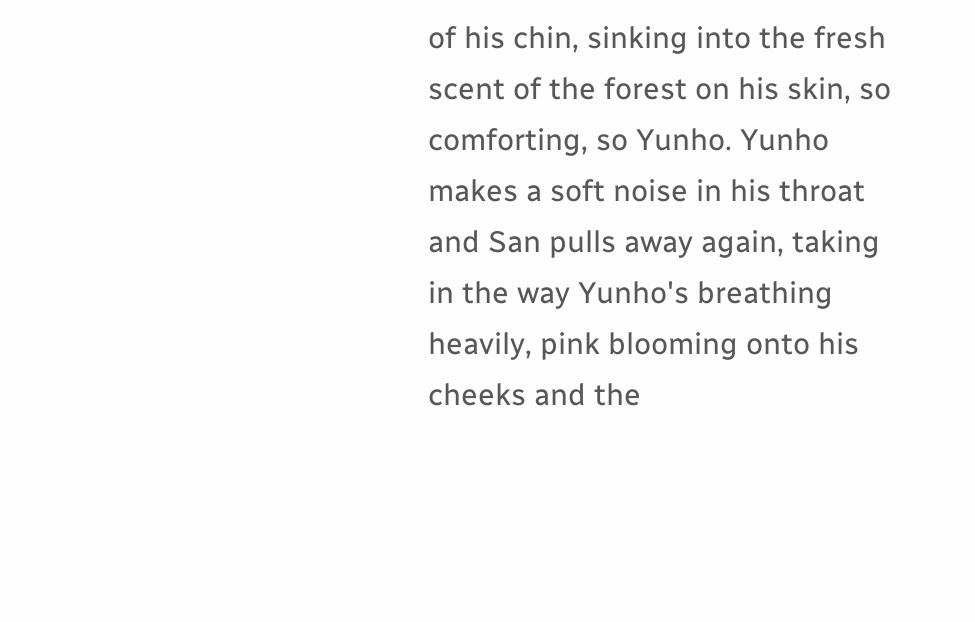of his chin, sinking into the fresh scent of the forest on his skin, so comforting, so Yunho. Yunho makes a soft noise in his throat and San pulls away again, taking in the way Yunho's breathing heavily, pink blooming onto his cheeks and the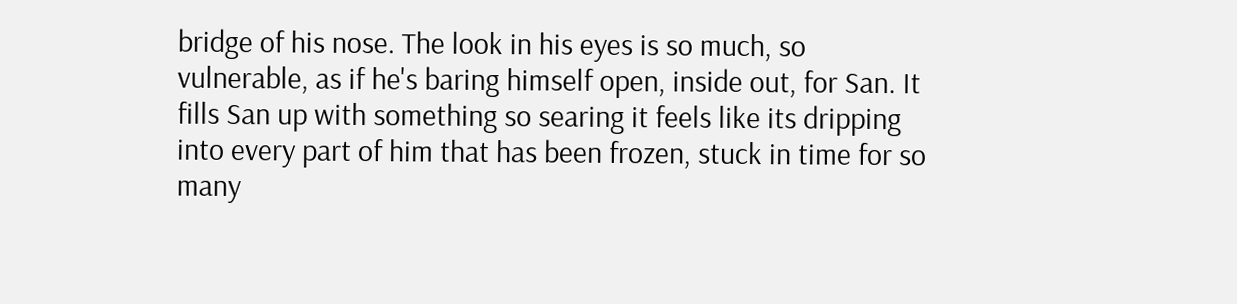bridge of his nose. The look in his eyes is so much, so vulnerable, as if he's baring himself open, inside out, for San. It fills San up with something so searing it feels like its dripping into every part of him that has been frozen, stuck in time for so many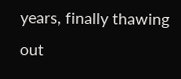years, finally thawing out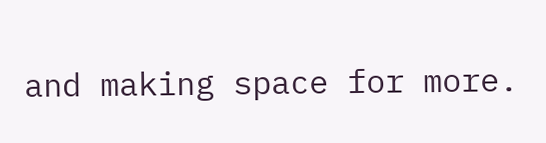and making space for more.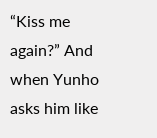“Kiss me again?” And when Yunho asks him like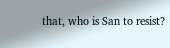that, who is San to resist?